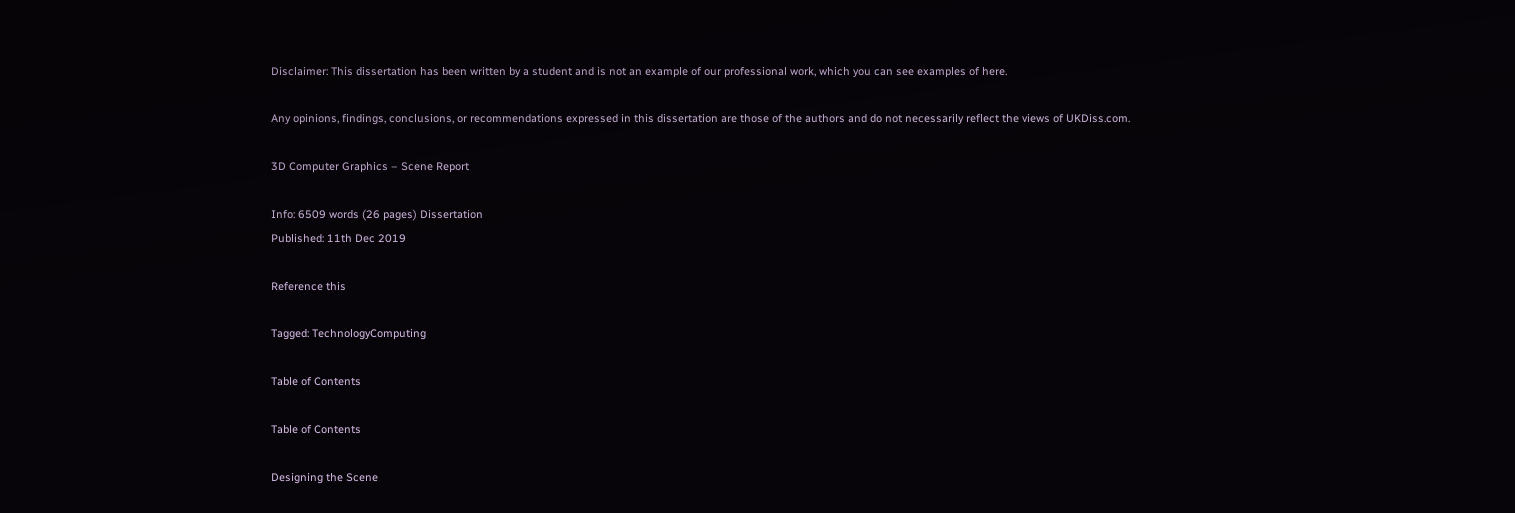Disclaimer: This dissertation has been written by a student and is not an example of our professional work, which you can see examples of here.

Any opinions, findings, conclusions, or recommendations expressed in this dissertation are those of the authors and do not necessarily reflect the views of UKDiss.com.

3D Computer Graphics – Scene Report

Info: 6509 words (26 pages) Dissertation
Published: 11th Dec 2019

Reference this

Tagged: TechnologyComputing

Table of Contents

Table of Contents

Designing the Scene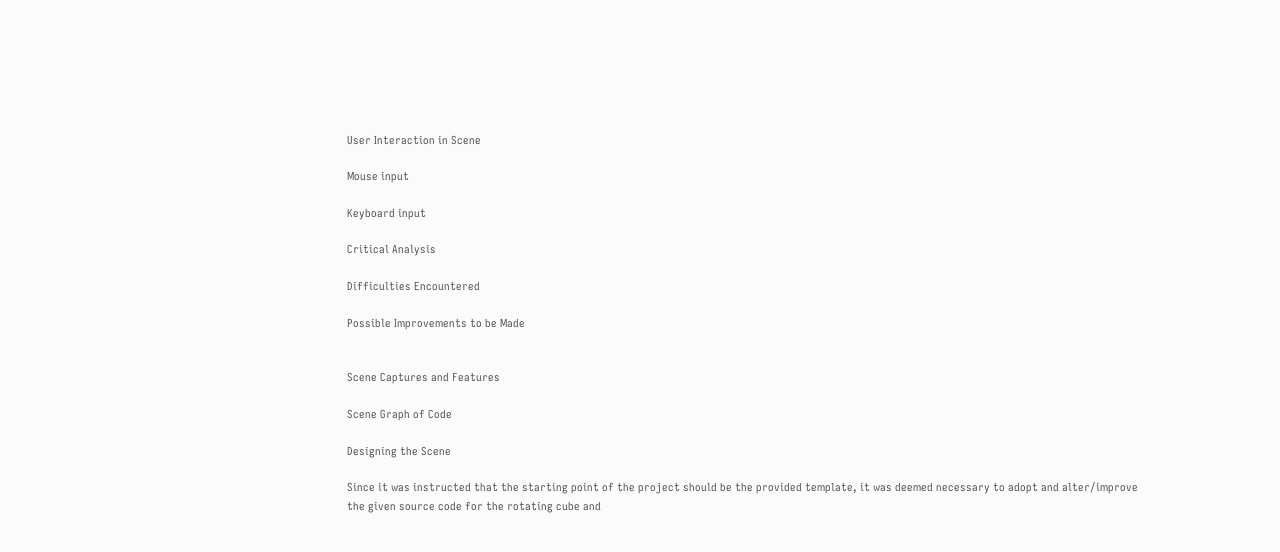User Interaction in Scene

Mouse input

Keyboard input

Critical Analysis

Difficulties Encountered

Possible Improvements to be Made


Scene Captures and Features

Scene Graph of Code

Designing the Scene

Since it was instructed that the starting point of the project should be the provided template, it was deemed necessary to adopt and alter/improve the given source code for the rotating cube and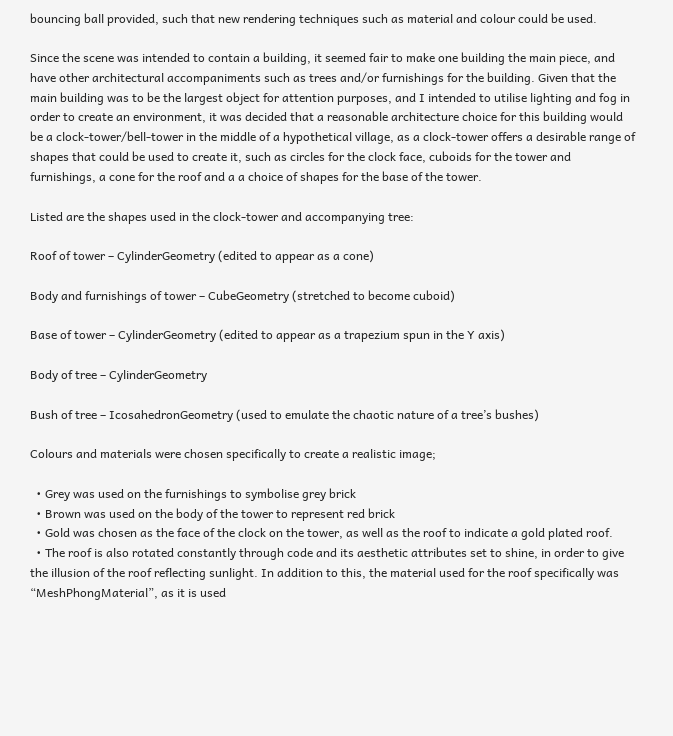bouncing ball provided, such that new rendering techniques such as material and colour could be used.

Since the scene was intended to contain a building, it seemed fair to make one building the main piece, and have other architectural accompaniments such as trees and/or furnishings for the building. Given that the main building was to be the largest object for attention purposes, and I intended to utilise lighting and fog in order to create an environment, it was decided that a reasonable architecture choice for this building would be a clock-tower/bell-tower in the middle of a hypothetical village, as a clock-tower offers a desirable range of shapes that could be used to create it, such as circles for the clock face, cuboids for the tower and furnishings, a cone for the roof and a a choice of shapes for the base of the tower.

Listed are the shapes used in the clock-tower and accompanying tree:

Roof of tower – CylinderGeometry (edited to appear as a cone)

Body and furnishings of tower – CubeGeometry (stretched to become cuboid)

Base of tower – CylinderGeometry (edited to appear as a trapezium spun in the Y axis)

Body of tree – CylinderGeometry

Bush of tree – IcosahedronGeometry (used to emulate the chaotic nature of a tree’s bushes)

Colours and materials were chosen specifically to create a realistic image;

  • Grey was used on the furnishings to symbolise grey brick
  • Brown was used on the body of the tower to represent red brick
  • Gold was chosen as the face of the clock on the tower, as well as the roof to indicate a gold plated roof.
  • The roof is also rotated constantly through code and its aesthetic attributes set to shine, in order to give the illusion of the roof reflecting sunlight. In addition to this, the material used for the roof specifically was “MeshPhongMaterial”, as it is used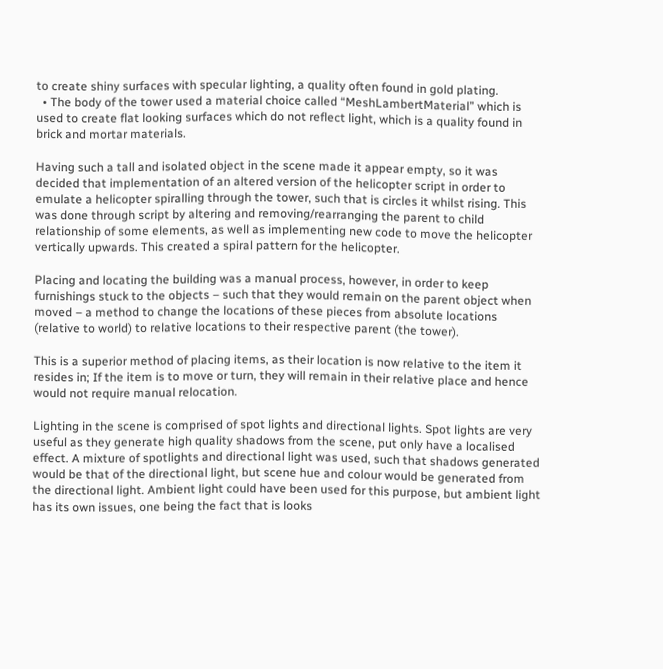to create shiny surfaces with specular lighting, a quality often found in gold plating.
  • The body of the tower used a material choice called “MeshLambertMaterial” which is used to create flat looking surfaces which do not reflect light, which is a quality found in brick and mortar materials.

Having such a tall and isolated object in the scene made it appear empty, so it was decided that implementation of an altered version of the helicopter script in order to emulate a helicopter spiralling through the tower, such that is circles it whilst rising. This was done through script by altering and removing/rearranging the parent to child relationship of some elements, as well as implementing new code to move the helicopter vertically upwards. This created a spiral pattern for the helicopter.

Placing and locating the building was a manual process, however, in order to keep furnishings stuck to the objects – such that they would remain on the parent object when moved – a method to change the locations of these pieces from absolute locations (relative to world) to relative locations to their respective parent (the tower).

This is a superior method of placing items, as their location is now relative to the item it resides in; If the item is to move or turn, they will remain in their relative place and hence would not require manual relocation.

Lighting in the scene is comprised of spot lights and directional lights. Spot lights are very useful as they generate high quality shadows from the scene, put only have a localised effect. A mixture of spotlights and directional light was used, such that shadows generated would be that of the directional light, but scene hue and colour would be generated from the directional light. Ambient light could have been used for this purpose, but ambient light has its own issues, one being the fact that is looks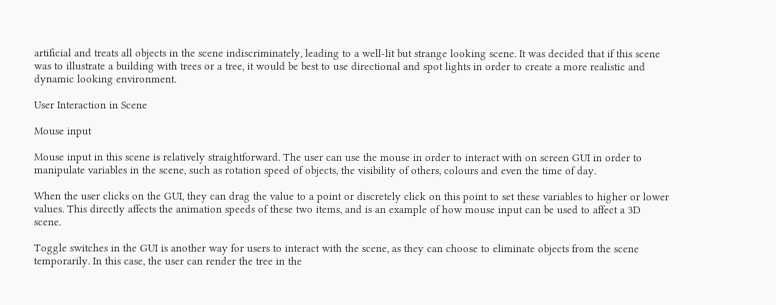artificial and treats all objects in the scene indiscriminately, leading to a well-lit but strange looking scene. It was decided that if this scene was to illustrate a building with trees or a tree, it would be best to use directional and spot lights in order to create a more realistic and dynamic looking environment.

User Interaction in Scene

Mouse input

Mouse input in this scene is relatively straightforward. The user can use the mouse in order to interact with on screen GUI in order to manipulate variables in the scene, such as rotation speed of objects, the visibility of others, colours and even the time of day.

When the user clicks on the GUI, they can drag the value to a point or discretely click on this point to set these variables to higher or lower values. This directly affects the animation speeds of these two items, and is an example of how mouse input can be used to affect a 3D scene.

Toggle switches in the GUI is another way for users to interact with the scene, as they can choose to eliminate objects from the scene temporarily. In this case, the user can render the tree in the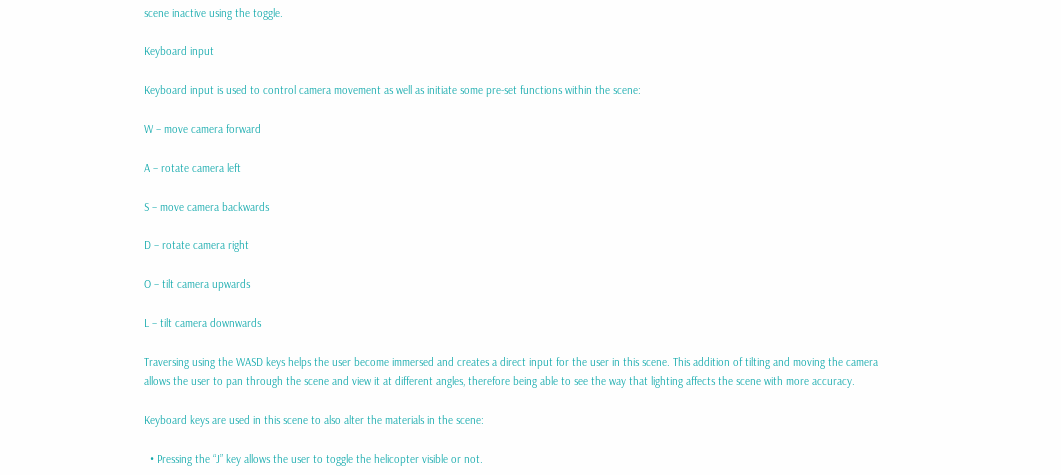scene inactive using the toggle.

Keyboard input

Keyboard input is used to control camera movement as well as initiate some pre-set functions within the scene:

W – move camera forward

A – rotate camera left

S – move camera backwards

D – rotate camera right

O – tilt camera upwards

L – tilt camera downwards

Traversing using the WASD keys helps the user become immersed and creates a direct input for the user in this scene. This addition of tilting and moving the camera allows the user to pan through the scene and view it at different angles, therefore being able to see the way that lighting affects the scene with more accuracy.

Keyboard keys are used in this scene to also alter the materials in the scene:

  • Pressing the “J” key allows the user to toggle the helicopter visible or not.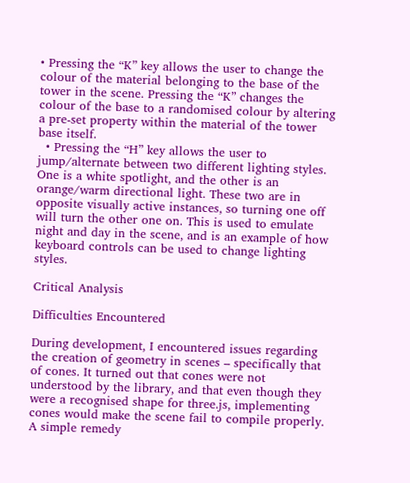• Pressing the “K” key allows the user to change the colour of the material belonging to the base of the tower in the scene. Pressing the “K” changes the colour of the base to a randomised colour by altering a pre-set property within the material of the tower base itself.
  • Pressing the “H” key allows the user to jump/alternate between two different lighting styles. One is a white spotlight, and the other is an orange/warm directional light. These two are in opposite visually active instances, so turning one off will turn the other one on. This is used to emulate night and day in the scene, and is an example of how keyboard controls can be used to change lighting styles.

Critical Analysis

Difficulties Encountered

During development, I encountered issues regarding the creation of geometry in scenes – specifically that of cones. It turned out that cones were not understood by the library, and that even though they were a recognised shape for three.js, implementing cones would make the scene fail to compile properly. A simple remedy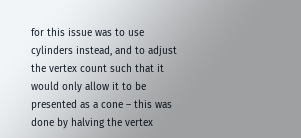for this issue was to use cylinders instead, and to adjust the vertex count such that it would only allow it to be presented as a cone – this was done by halving the vertex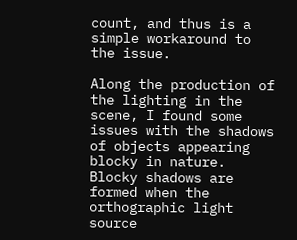count, and thus is a simple workaround to the issue.

Along the production of the lighting in the scene, I found some issues with the shadows of objects appearing blocky in nature. Blocky shadows are formed when the orthographic light source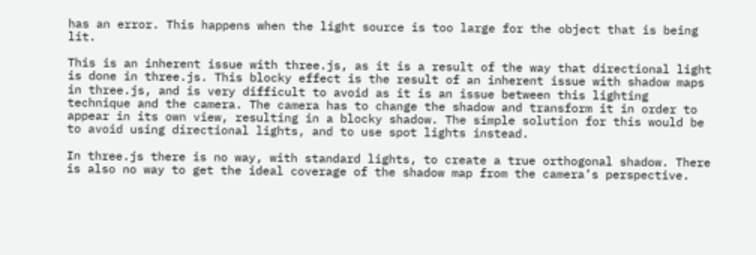has an error. This happens when the light source is too large for the object that is being lit.

This is an inherent issue with three.js, as it is a result of the way that directional light is done in three.js. This blocky effect is the result of an inherent issue with shadow maps in three.js, and is very difficult to avoid as it is an issue between this lighting technique and the camera. The camera has to change the shadow and transform it in order to appear in its own view, resulting in a blocky shadow. The simple solution for this would be to avoid using directional lights, and to use spot lights instead.

In three.js there is no way, with standard lights, to create a true orthogonal shadow. There is also no way to get the ideal coverage of the shadow map from the camera’s perspective.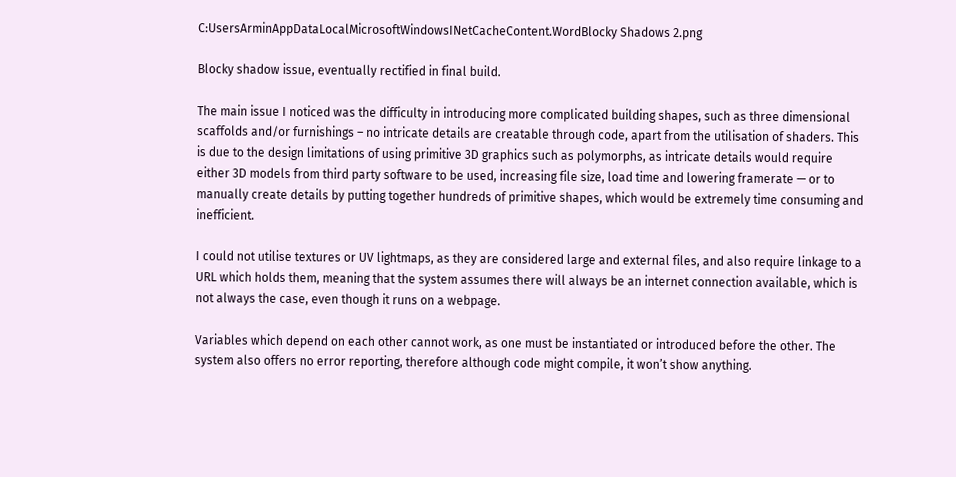C:UsersArminAppDataLocalMicrosoftWindowsINetCacheContent.WordBlocky Shadows 2.png

Blocky shadow issue, eventually rectified in final build.

The main issue I noticed was the difficulty in introducing more complicated building shapes, such as three dimensional scaffolds and/or furnishings – no intricate details are creatable through code, apart from the utilisation of shaders. This is due to the design limitations of using primitive 3D graphics such as polymorphs, as intricate details would require either 3D models from third party software to be used, increasing file size, load time and lowering framerate — or to manually create details by putting together hundreds of primitive shapes, which would be extremely time consuming and inefficient.

I could not utilise textures or UV lightmaps, as they are considered large and external files, and also require linkage to a URL which holds them, meaning that the system assumes there will always be an internet connection available, which is not always the case, even though it runs on a webpage.

Variables which depend on each other cannot work, as one must be instantiated or introduced before the other. The system also offers no error reporting, therefore although code might compile, it won’t show anything.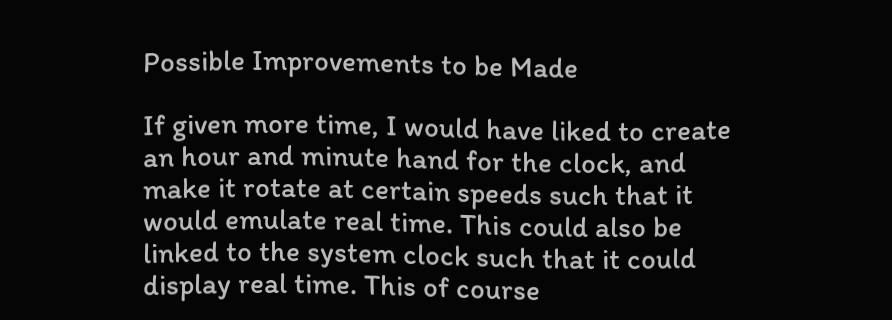Possible Improvements to be Made

If given more time, I would have liked to create an hour and minute hand for the clock, and make it rotate at certain speeds such that it would emulate real time. This could also be linked to the system clock such that it could display real time. This of course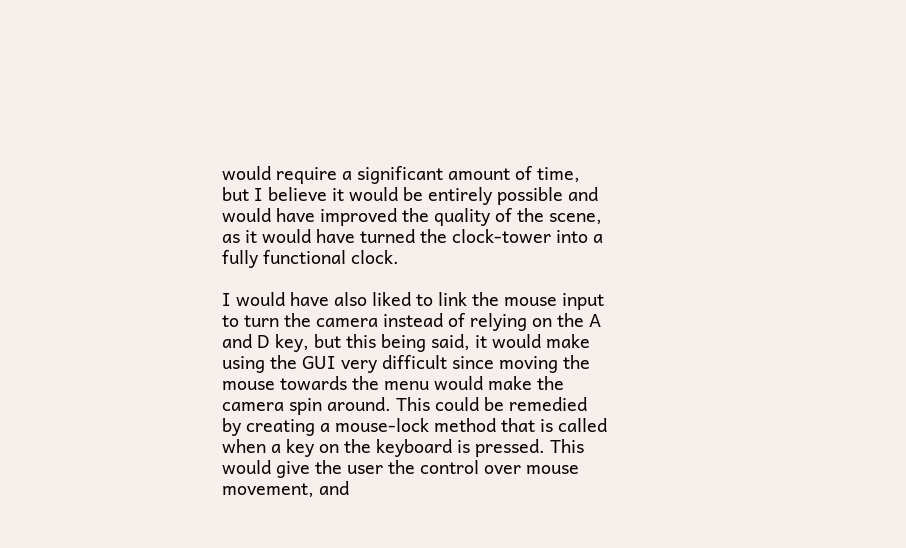would require a significant amount of time, but I believe it would be entirely possible and would have improved the quality of the scene, as it would have turned the clock-tower into a fully functional clock.

I would have also liked to link the mouse input to turn the camera instead of relying on the A and D key, but this being said, it would make using the GUI very difficult since moving the mouse towards the menu would make the camera spin around. This could be remedied by creating a mouse-lock method that is called when a key on the keyboard is pressed. This would give the user the control over mouse movement, and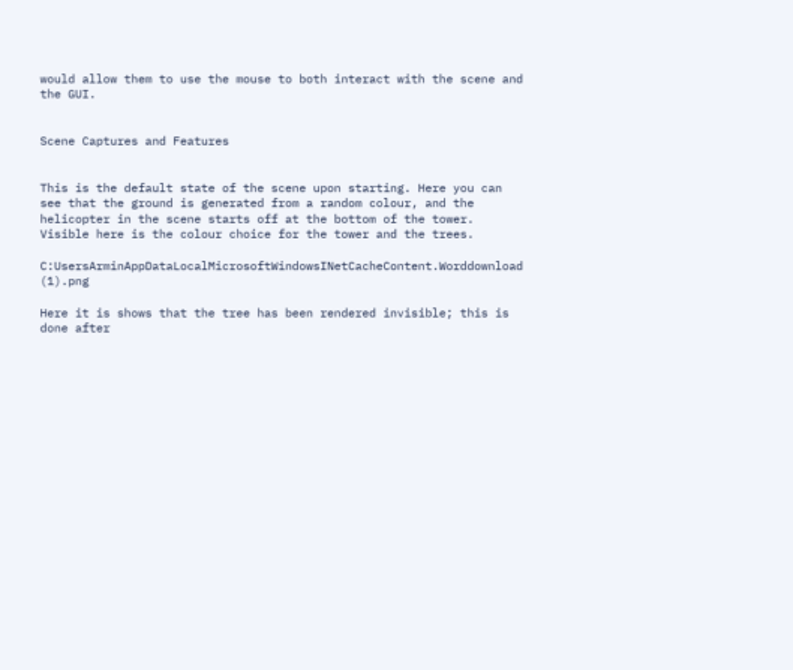would allow them to use the mouse to both interact with the scene and the GUI.


Scene Captures and Features


This is the default state of the scene upon starting. Here you can see that the ground is generated from a random colour, and the helicopter in the scene starts off at the bottom of the tower. Visible here is the colour choice for the tower and the trees.

C:UsersArminAppDataLocalMicrosoftWindowsINetCacheContent.Worddownload (1).png

Here it is shows that the tree has been rendered invisible; this is done after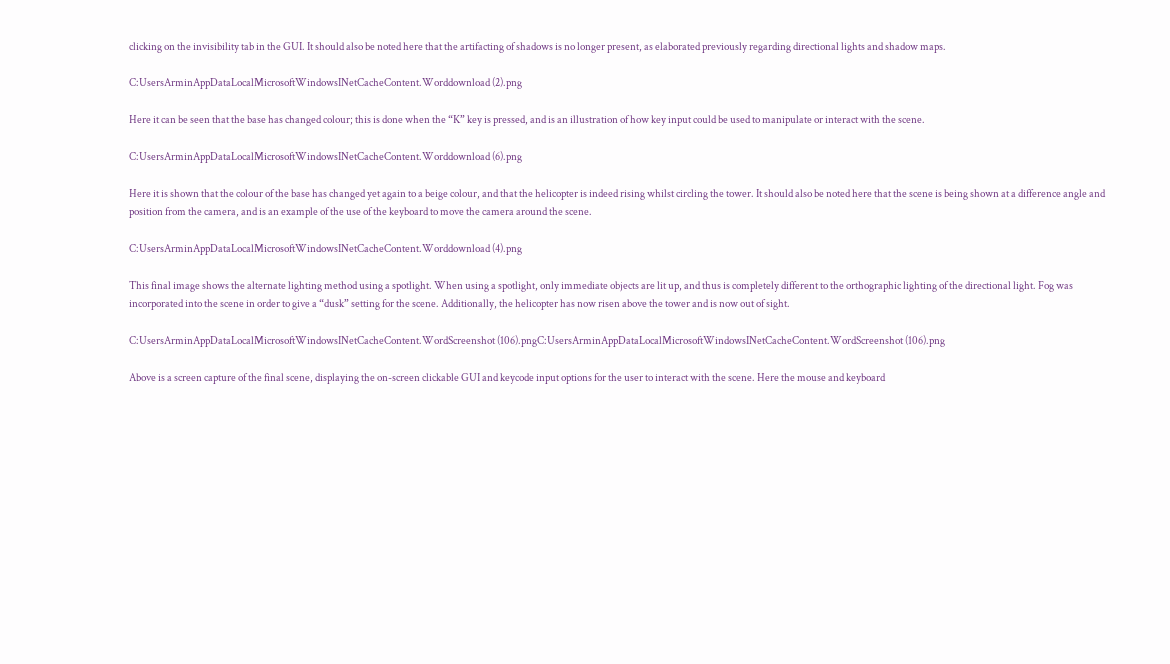clicking on the invisibility tab in the GUI. It should also be noted here that the artifacting of shadows is no longer present, as elaborated previously regarding directional lights and shadow maps.

C:UsersArminAppDataLocalMicrosoftWindowsINetCacheContent.Worddownload (2).png

Here it can be seen that the base has changed colour; this is done when the “K” key is pressed, and is an illustration of how key input could be used to manipulate or interact with the scene.

C:UsersArminAppDataLocalMicrosoftWindowsINetCacheContent.Worddownload (6).png

Here it is shown that the colour of the base has changed yet again to a beige colour, and that the helicopter is indeed rising whilst circling the tower. It should also be noted here that the scene is being shown at a difference angle and position from the camera, and is an example of the use of the keyboard to move the camera around the scene.

C:UsersArminAppDataLocalMicrosoftWindowsINetCacheContent.Worddownload (4).png

This final image shows the alternate lighting method using a spotlight. When using a spotlight, only immediate objects are lit up, and thus is completely different to the orthographic lighting of the directional light. Fog was incorporated into the scene in order to give a “dusk” setting for the scene. Additionally, the helicopter has now risen above the tower and is now out of sight.

C:UsersArminAppDataLocalMicrosoftWindowsINetCacheContent.WordScreenshot (106).pngC:UsersArminAppDataLocalMicrosoftWindowsINetCacheContent.WordScreenshot (106).png

Above is a screen capture of the final scene, displaying the on-screen clickable GUI and keycode input options for the user to interact with the scene. Here the mouse and keyboard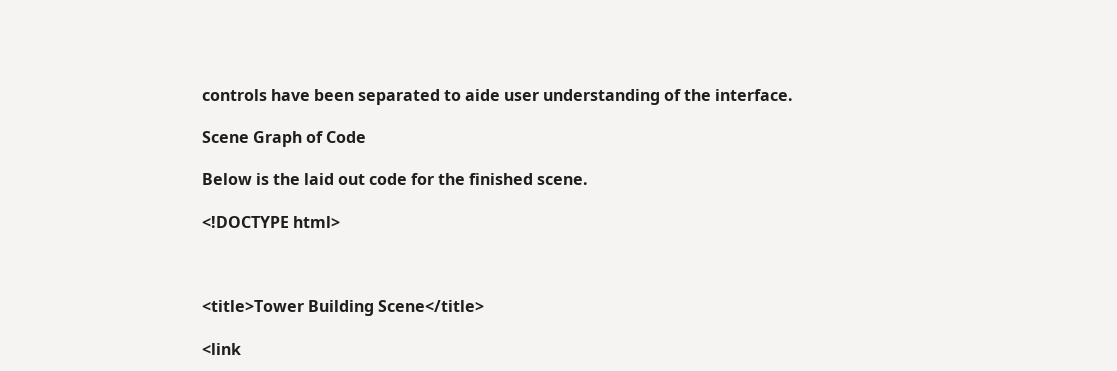controls have been separated to aide user understanding of the interface.

Scene Graph of Code

Below is the laid out code for the finished scene.

<!DOCTYPE html>



<title>Tower Building Scene</title>

<link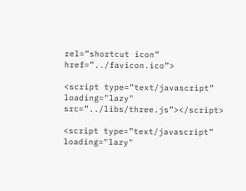rel=”shortcut icon” href=”../favicon.ico”>

<script type=”text/javascript” loading="lazy" src=”../libs/three.js”></script>

<script type=”text/javascript” loading="lazy"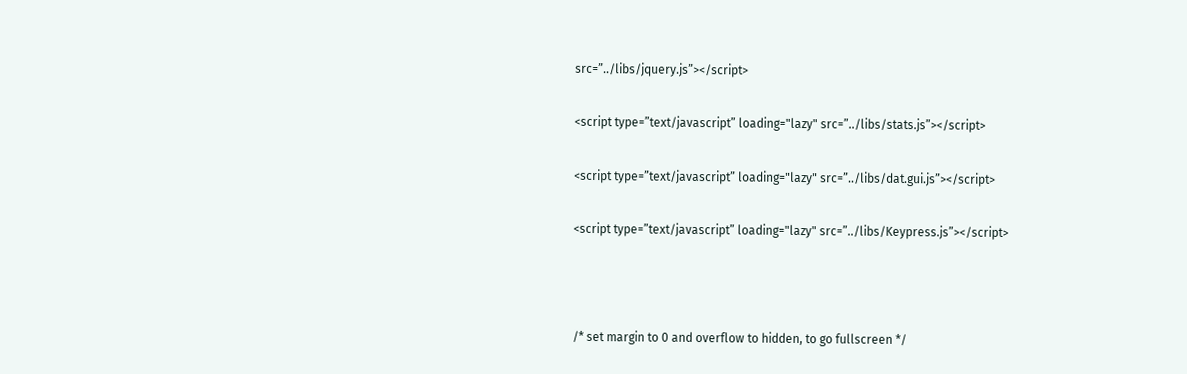src=”../libs/jquery.js”></script>

<script type=”text/javascript” loading="lazy" src=”../libs/stats.js”></script>

<script type=”text/javascript” loading="lazy" src=”../libs/dat.gui.js”></script>

<script type=”text/javascript” loading="lazy" src=”../libs/Keypress.js”></script>



/* set margin to 0 and overflow to hidden, to go fullscreen */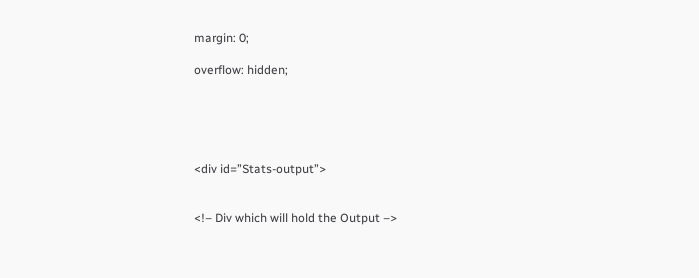margin: 0;

overflow: hidden;





<div id=”Stats-output”>


<!– Div which will hold the Output –>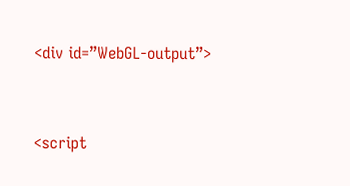<div id=”WebGL-output”>


<script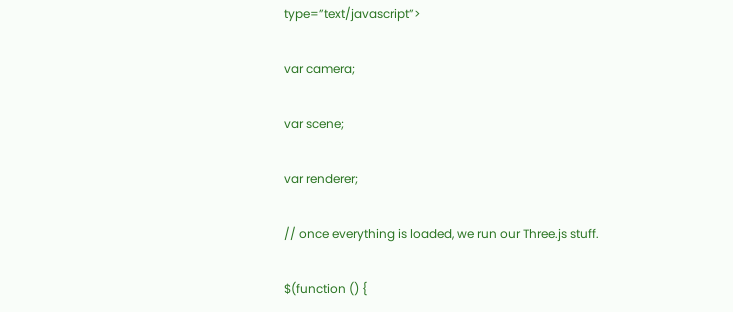type=”text/javascript”>

var camera;

var scene;

var renderer;

// once everything is loaded, we run our Three.js stuff.

$(function () {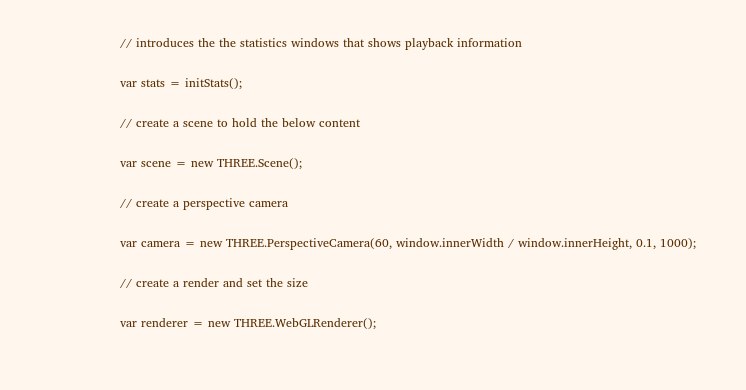// introduces the the statistics windows that shows playback information

var stats = initStats();

// create a scene to hold the below content

var scene = new THREE.Scene();

// create a perspective camera

var camera = new THREE.PerspectiveCamera(60, window.innerWidth / window.innerHeight, 0.1, 1000);

// create a render and set the size

var renderer = new THREE.WebGLRenderer();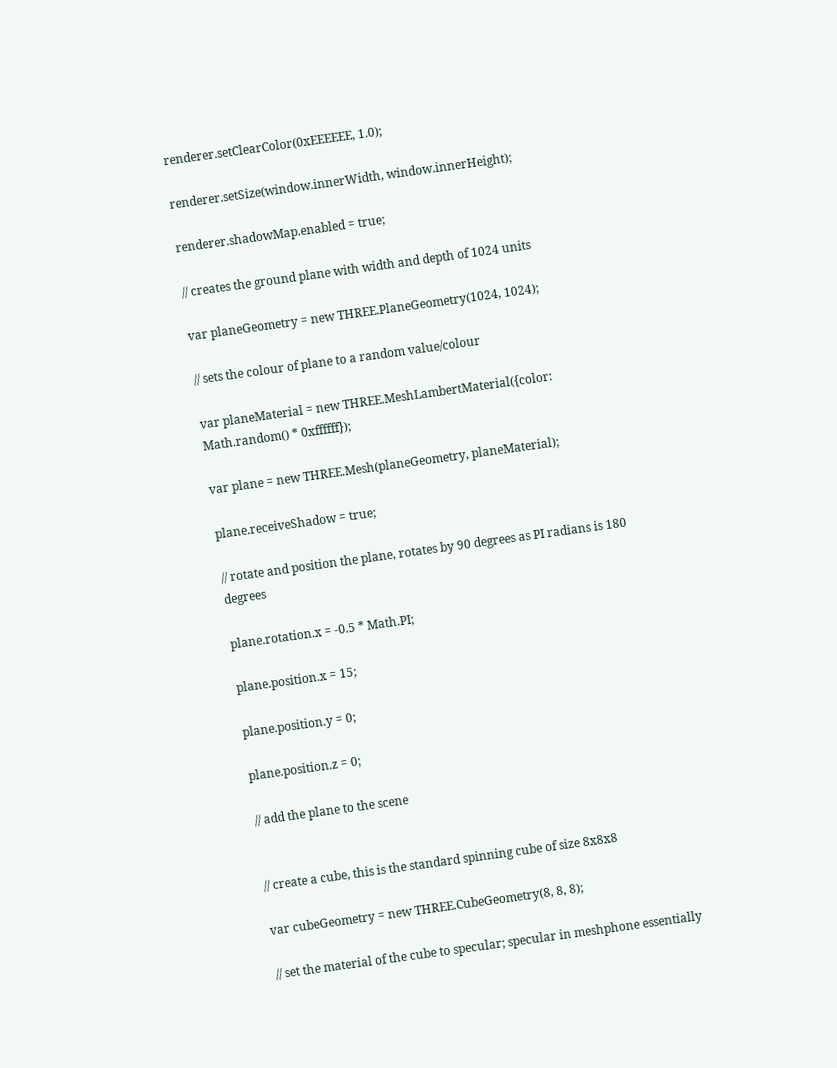renderer.setClearColor(0xEEEEEE, 1.0);

renderer.setSize(window.innerWidth, window.innerHeight);

renderer.shadowMap.enabled = true;

// creates the ground plane with width and depth of 1024 units

var planeGeometry = new THREE.PlaneGeometry(1024, 1024);

// sets the colour of plane to a random value/colour

var planeMaterial = new THREE.MeshLambertMaterial({color: Math.random() * 0xffffff});

var plane = new THREE.Mesh(planeGeometry, planeMaterial);

plane.receiveShadow = true;

// rotate and position the plane, rotates by 90 degrees as PI radians is 180 degrees

plane.rotation.x = -0.5 * Math.PI;

plane.position.x = 15;

plane.position.y = 0;

plane.position.z = 0;

// add the plane to the scene


// create a cube, this is the standard spinning cube of size 8x8x8

var cubeGeometry = new THREE.CubeGeometry(8, 8, 8);

// set the material of the cube to specular; specular in meshphone essentially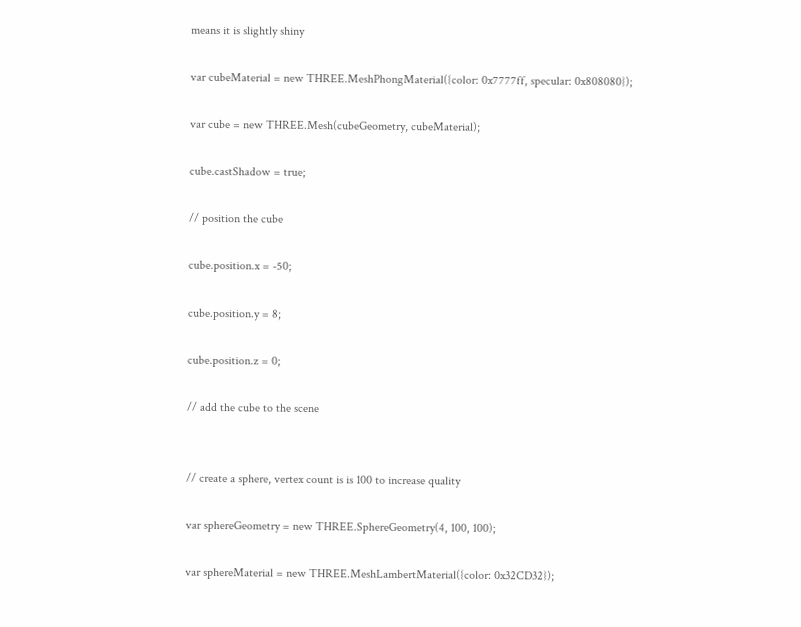means it is slightly shiny

var cubeMaterial = new THREE.MeshPhongMaterial({color: 0x7777ff, specular: 0x808080});

var cube = new THREE.Mesh(cubeGeometry, cubeMaterial);

cube.castShadow = true;

// position the cube

cube.position.x = -50;

cube.position.y = 8;

cube.position.z = 0;

// add the cube to the scene


// create a sphere, vertex count is is 100 to increase quality

var sphereGeometry = new THREE.SphereGeometry(4, 100, 100);

var sphereMaterial = new THREE.MeshLambertMaterial({color: 0x32CD32});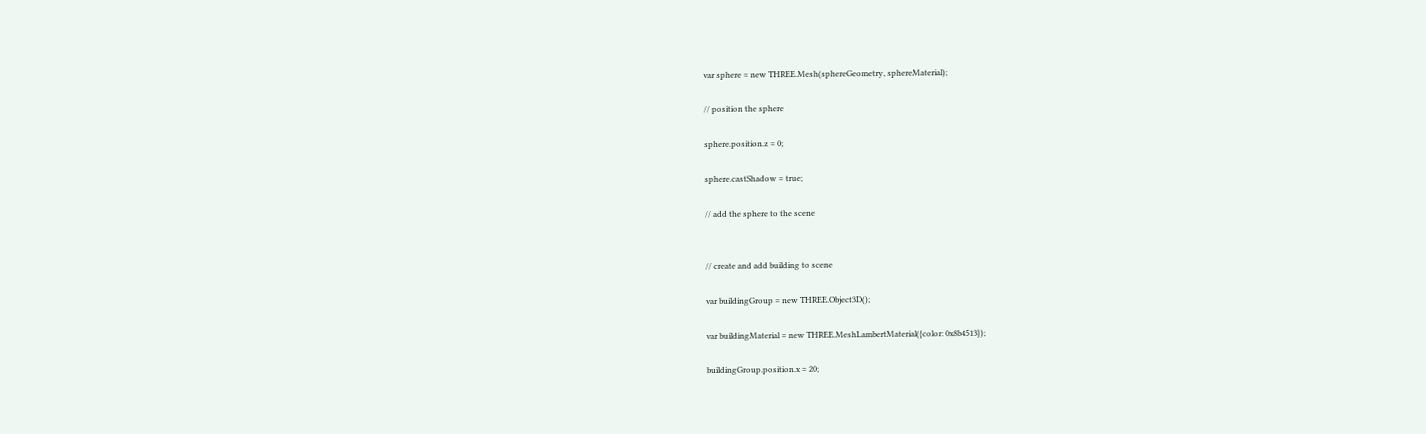var sphere = new THREE.Mesh(sphereGeometry, sphereMaterial);

// position the sphere

sphere.position.z = 0;

sphere.castShadow = true;

// add the sphere to the scene


// create and add building to scene

var buildingGroup = new THREE.Object3D();

var buildingMaterial = new THREE.MeshLambertMaterial({color: 0x8b4513});

buildingGroup.position.x = 20;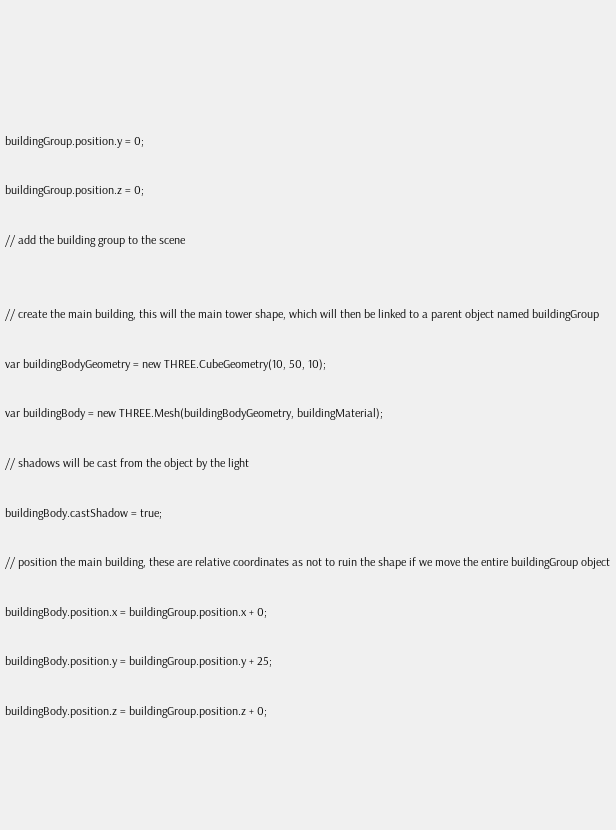buildingGroup.position.y = 0;

buildingGroup.position.z = 0;

// add the building group to the scene


// create the main building, this will the main tower shape, which will then be linked to a parent object named buildingGroup

var buildingBodyGeometry = new THREE.CubeGeometry(10, 50, 10);

var buildingBody = new THREE.Mesh(buildingBodyGeometry, buildingMaterial);

// shadows will be cast from the object by the light

buildingBody.castShadow = true;

// position the main building, these are relative coordinates as not to ruin the shape if we move the entire buildingGroup object

buildingBody.position.x = buildingGroup.position.x + 0;

buildingBody.position.y = buildingGroup.position.y + 25;

buildingBody.position.z = buildingGroup.position.z + 0;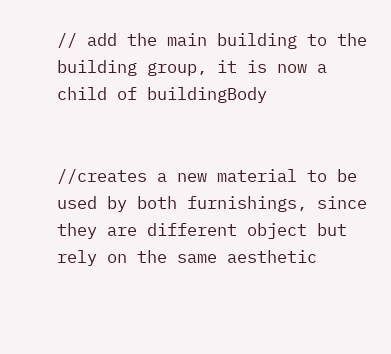// add the main building to the building group, it is now a child of buildingBody


//creates a new material to be used by both furnishings, since they are different object but rely on the same aesthetic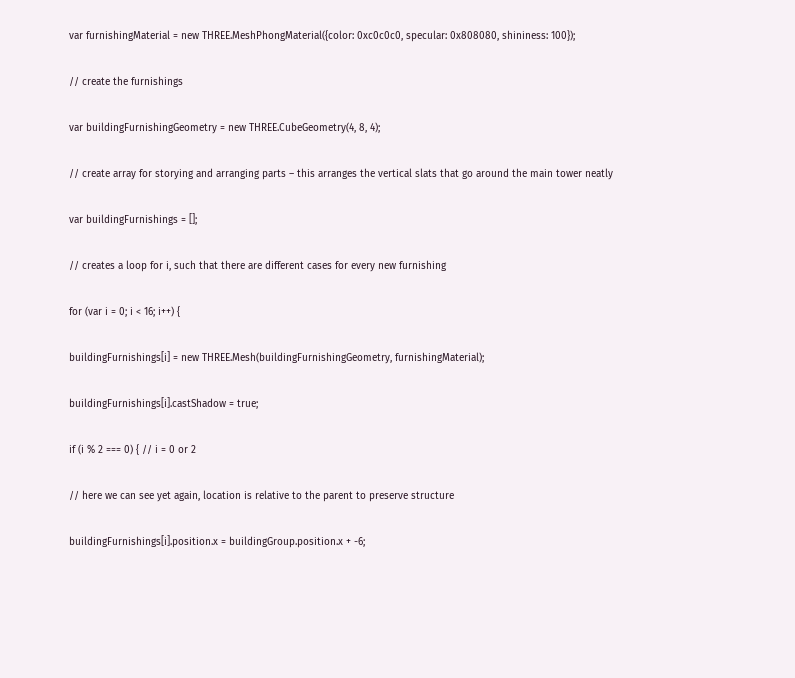var furnishingMaterial = new THREE.MeshPhongMaterial({color: 0xc0c0c0, specular: 0x808080, shininess: 100});

// create the furnishings

var buildingFurnishingGeometry = new THREE.CubeGeometry(4, 8, 4);

// create array for storying and arranging parts – this arranges the vertical slats that go around the main tower neatly

var buildingFurnishings = [];

// creates a loop for i, such that there are different cases for every new furnishing

for (var i = 0; i < 16; i++) {

buildingFurnishings[i] = new THREE.Mesh(buildingFurnishingGeometry, furnishingMaterial);

buildingFurnishings[i].castShadow = true;

if (i % 2 === 0) { // i = 0 or 2

// here we can see yet again, location is relative to the parent to preserve structure

buildingFurnishings[i].position.x = buildingGroup.position.x + -6;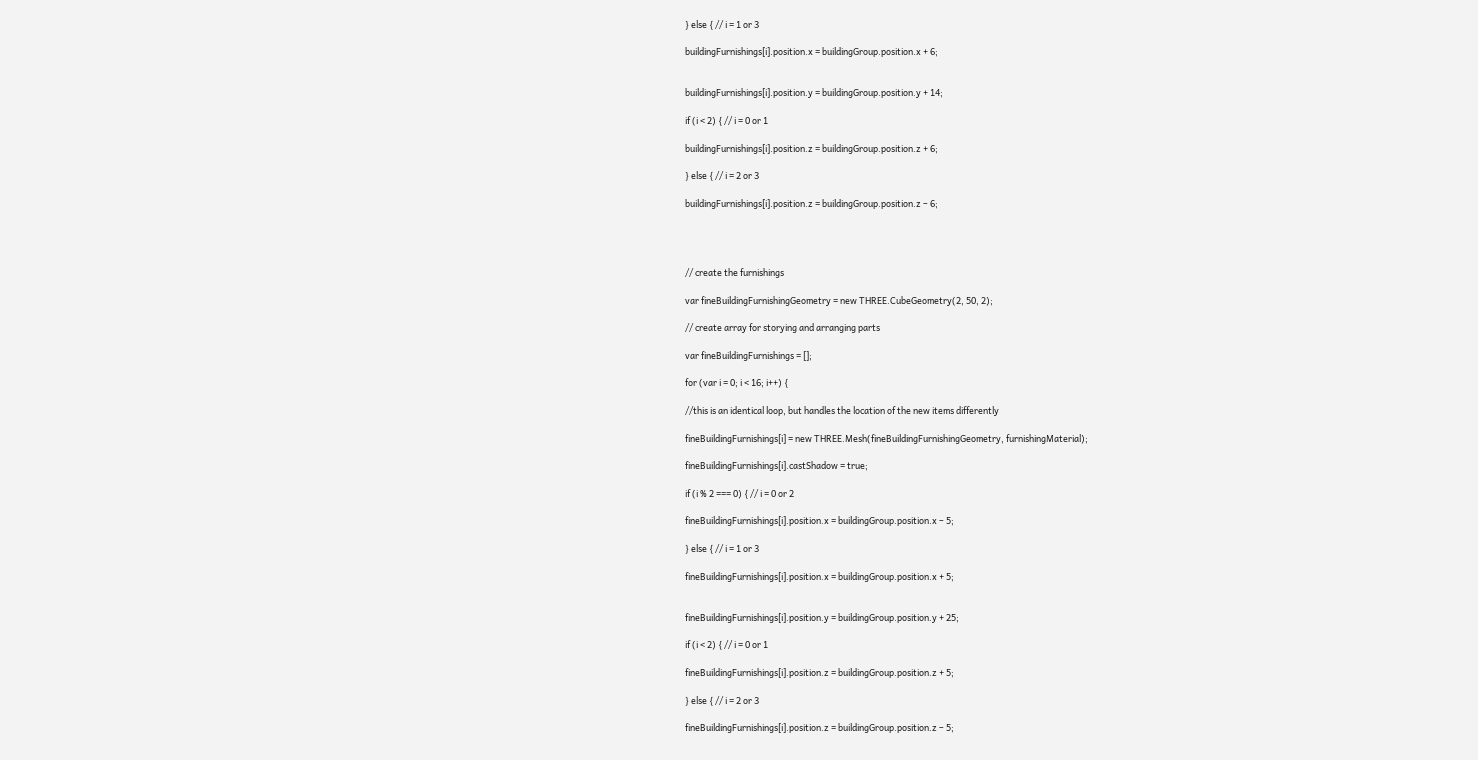} else { // i = 1 or 3

buildingFurnishings[i].position.x = buildingGroup.position.x + 6;


buildingFurnishings[i].position.y = buildingGroup.position.y + 14;

if (i < 2) { // i = 0 or 1

buildingFurnishings[i].position.z = buildingGroup.position.z + 6;

} else { // i = 2 or 3

buildingFurnishings[i].position.z = buildingGroup.position.z – 6;




// create the furnishings

var fineBuildingFurnishingGeometry = new THREE.CubeGeometry(2, 50, 2);

// create array for storying and arranging parts

var fineBuildingFurnishings = [];

for (var i = 0; i < 16; i++) {

//this is an identical loop, but handles the location of the new items differently

fineBuildingFurnishings[i] = new THREE.Mesh(fineBuildingFurnishingGeometry, furnishingMaterial);

fineBuildingFurnishings[i].castShadow = true;

if (i % 2 === 0) { // i = 0 or 2

fineBuildingFurnishings[i].position.x = buildingGroup.position.x – 5;

} else { // i = 1 or 3

fineBuildingFurnishings[i].position.x = buildingGroup.position.x + 5;


fineBuildingFurnishings[i].position.y = buildingGroup.position.y + 25;

if (i < 2) { // i = 0 or 1

fineBuildingFurnishings[i].position.z = buildingGroup.position.z + 5;

} else { // i = 2 or 3

fineBuildingFurnishings[i].position.z = buildingGroup.position.z – 5;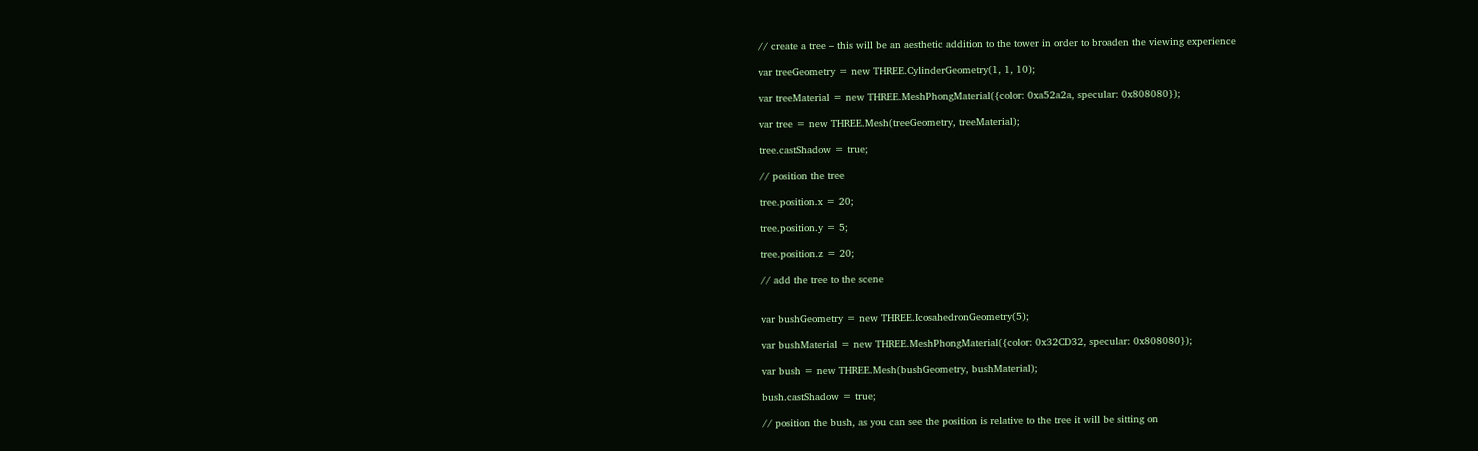// create a tree – this will be an aesthetic addition to the tower in order to broaden the viewing experience

var treeGeometry = new THREE.CylinderGeometry(1, 1, 10);

var treeMaterial = new THREE.MeshPhongMaterial({color: 0xa52a2a, specular: 0x808080});

var tree = new THREE.Mesh(treeGeometry, treeMaterial);

tree.castShadow = true;

// position the tree

tree.position.x = 20;

tree.position.y = 5;

tree.position.z = 20;

// add the tree to the scene


var bushGeometry = new THREE.IcosahedronGeometry(5);

var bushMaterial = new THREE.MeshPhongMaterial({color: 0x32CD32, specular: 0x808080});

var bush = new THREE.Mesh(bushGeometry, bushMaterial);

bush.castShadow = true;

// position the bush, as you can see the position is relative to the tree it will be sitting on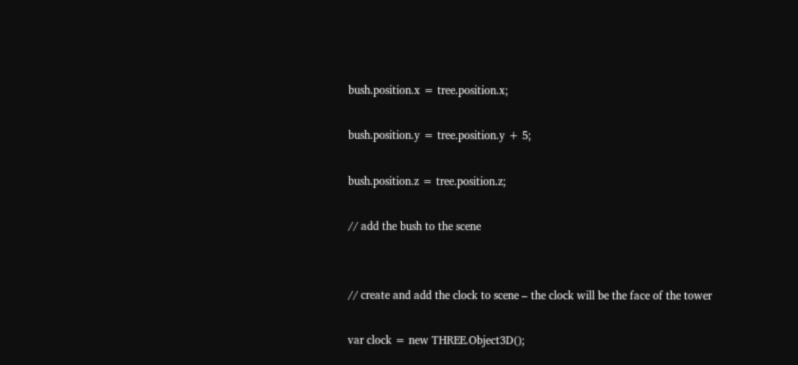bush.position.x = tree.position.x;

bush.position.y = tree.position.y + 5;

bush.position.z = tree.position.z;

// add the bush to the scene


// create and add the clock to scene – the clock will be the face of the tower

var clock = new THREE.Object3D();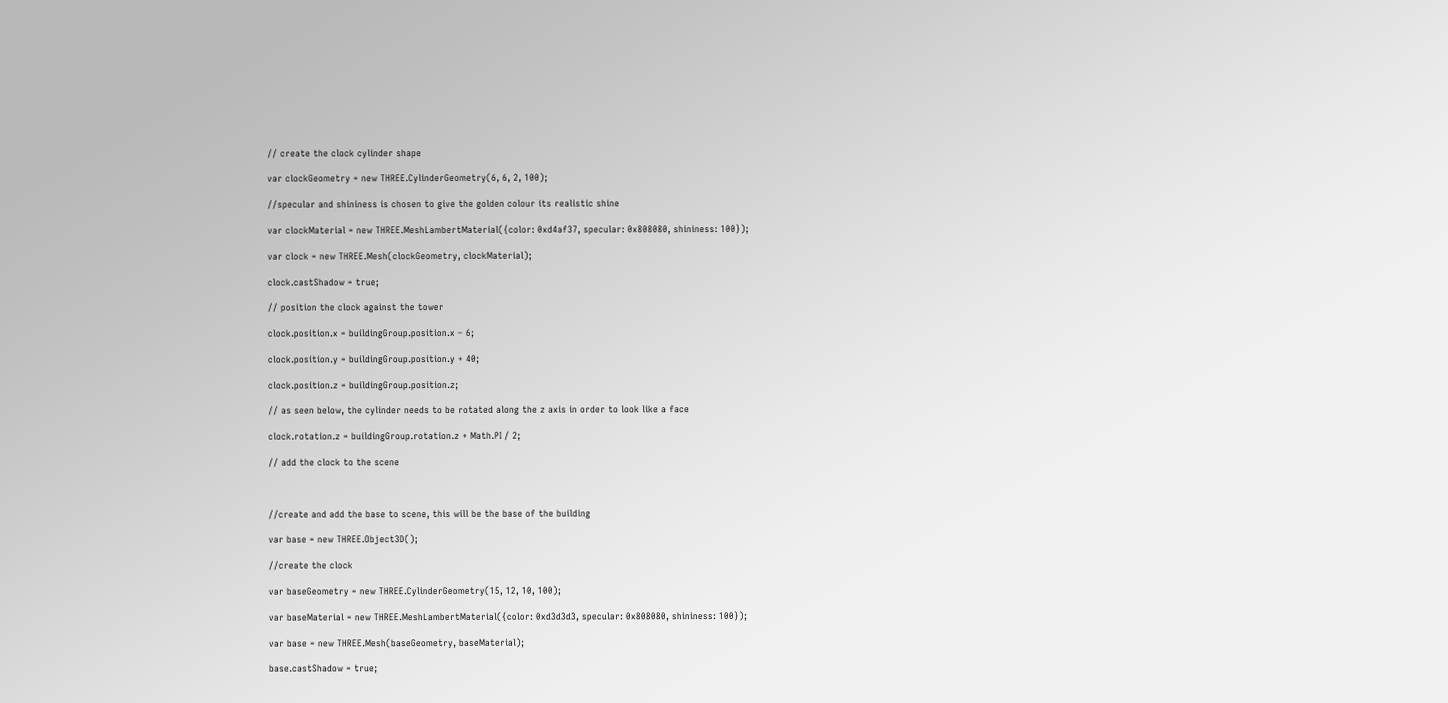// create the clock cylinder shape

var clockGeometry = new THREE.CylinderGeometry(6, 6, 2, 100);

//specular and shininess is chosen to give the golden colour its realistic shine

var clockMaterial = new THREE.MeshLambertMaterial({color: 0xd4af37, specular: 0x808080, shininess: 100});

var clock = new THREE.Mesh(clockGeometry, clockMaterial);

clock.castShadow = true;

// position the clock against the tower

clock.position.x = buildingGroup.position.x – 6;

clock.position.y = buildingGroup.position.y + 40;

clock.position.z = buildingGroup.position.z;

// as seen below, the cylinder needs to be rotated along the z axis in order to look like a face

clock.rotation.z = buildingGroup.rotation.z + Math.PI / 2;

// add the clock to the scene



//create and add the base to scene, this will be the base of the building

var base = new THREE.Object3D();

//create the clock

var baseGeometry = new THREE.CylinderGeometry(15, 12, 10, 100);

var baseMaterial = new THREE.MeshLambertMaterial({color: 0xd3d3d3, specular: 0x808080, shininess: 100});

var base = new THREE.Mesh(baseGeometry, baseMaterial);

base.castShadow = true;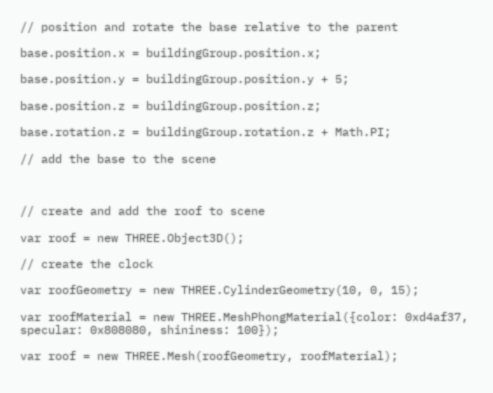// position and rotate the base relative to the parent

base.position.x = buildingGroup.position.x;

base.position.y = buildingGroup.position.y + 5;

base.position.z = buildingGroup.position.z;

base.rotation.z = buildingGroup.rotation.z + Math.PI;

// add the base to the scene



// create and add the roof to scene

var roof = new THREE.Object3D();

// create the clock

var roofGeometry = new THREE.CylinderGeometry(10, 0, 15);

var roofMaterial = new THREE.MeshPhongMaterial({color: 0xd4af37, specular: 0x808080, shininess: 100});

var roof = new THREE.Mesh(roofGeometry, roofMaterial);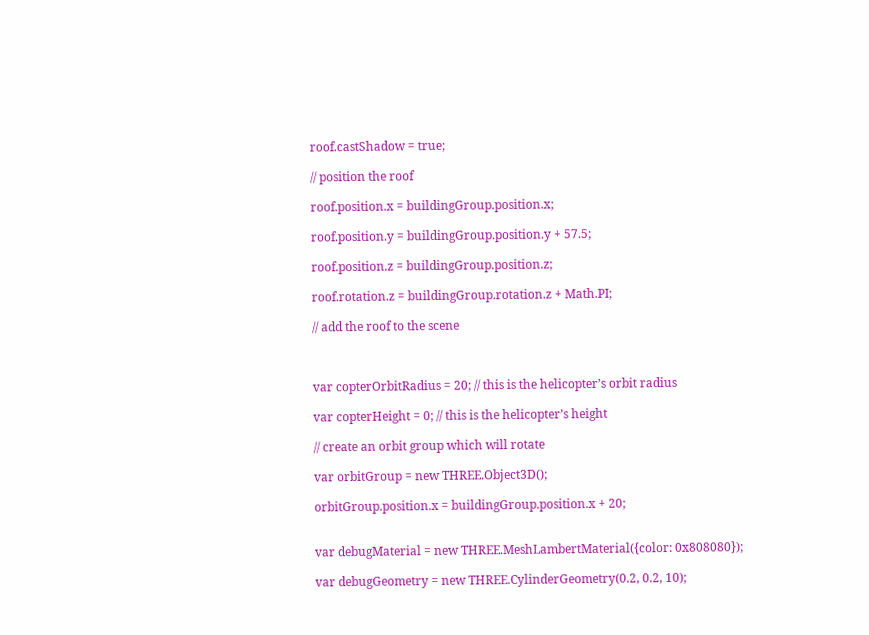roof.castShadow = true;

// position the roof

roof.position.x = buildingGroup.position.x;

roof.position.y = buildingGroup.position.y + 57.5;

roof.position.z = buildingGroup.position.z;

roof.rotation.z = buildingGroup.rotation.z + Math.PI;

// add the roof to the scene



var copterOrbitRadius = 20; // this is the helicopter’s orbit radius

var copterHeight = 0; // this is the helicopter’s height

// create an orbit group which will rotate

var orbitGroup = new THREE.Object3D();

orbitGroup.position.x = buildingGroup.position.x + 20;


var debugMaterial = new THREE.MeshLambertMaterial({color: 0x808080});

var debugGeometry = new THREE.CylinderGeometry(0.2, 0.2, 10);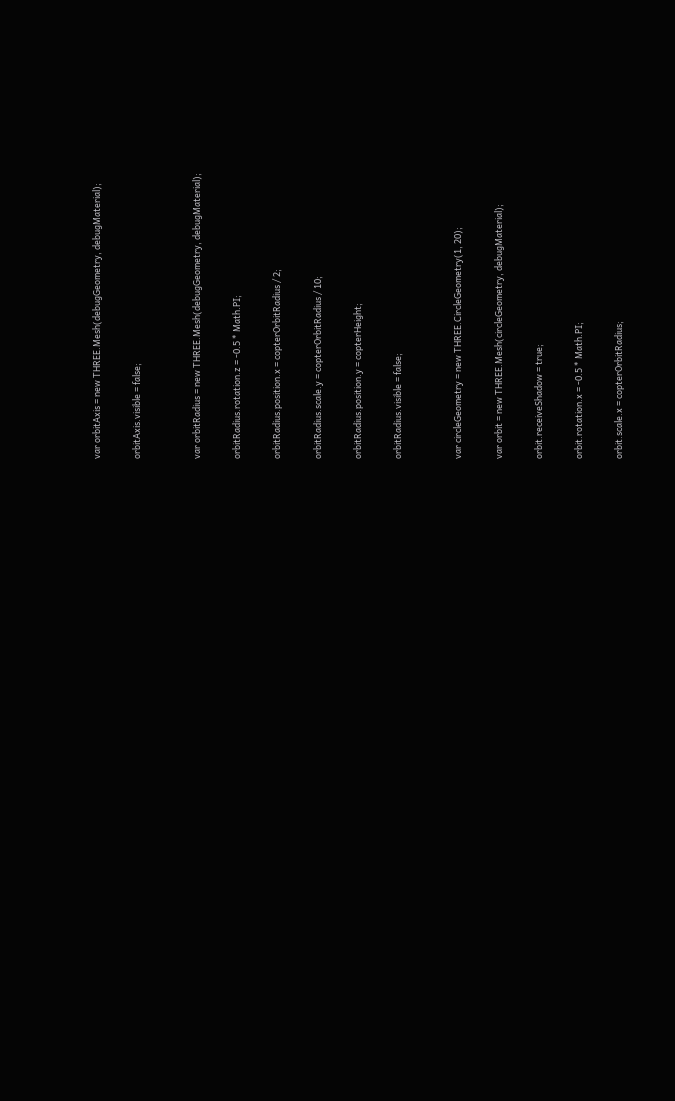var orbitAxis = new THREE.Mesh(debugGeometry, debugMaterial);

orbitAxis.visible = false;


var orbitRadius = new THREE.Mesh(debugGeometry, debugMaterial);

orbitRadius.rotation.z = -0.5 * Math.PI;

orbitRadius.position.x = copterOrbitRadius / 2;

orbitRadius.scale.y = copterOrbitRadius / 10;

orbitRadius.position.y = copterHeight;

orbitRadius.visible = false;


var circleGeometry = new THREE.CircleGeometry(1, 20);

var orbit = new THREE.Mesh(circleGeometry, debugMaterial);

orbit.receiveShadow = true;

orbit.rotation.x = -0.5 * Math.PI;

orbit.scale.x = copterOrbitRadius;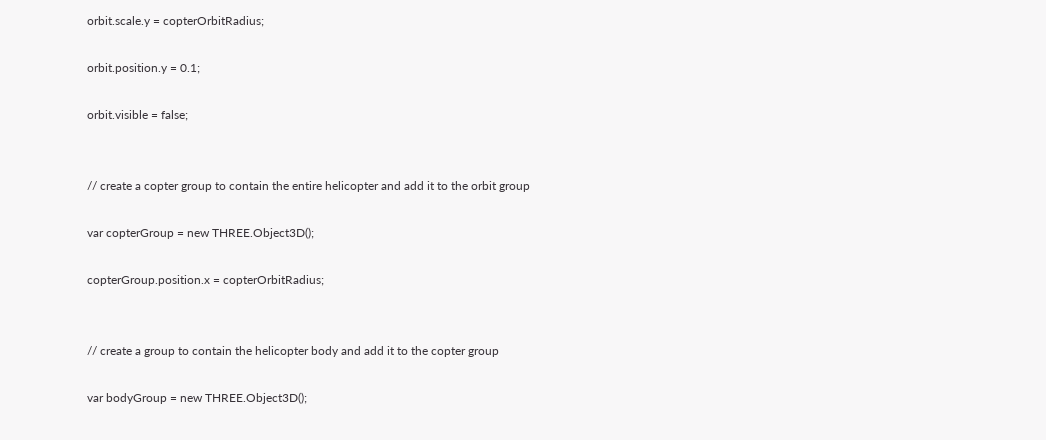orbit.scale.y = copterOrbitRadius;

orbit.position.y = 0.1;

orbit.visible = false;


// create a copter group to contain the entire helicopter and add it to the orbit group

var copterGroup = new THREE.Object3D();

copterGroup.position.x = copterOrbitRadius;


// create a group to contain the helicopter body and add it to the copter group

var bodyGroup = new THREE.Object3D();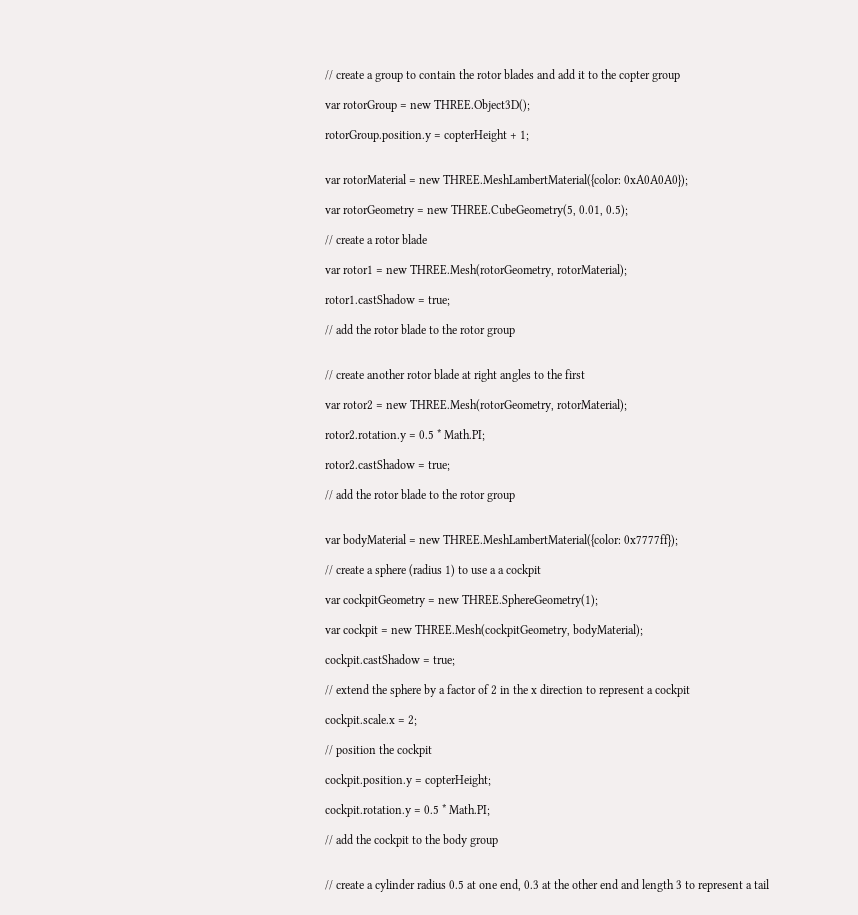// create a group to contain the rotor blades and add it to the copter group

var rotorGroup = new THREE.Object3D();

rotorGroup.position.y = copterHeight + 1;


var rotorMaterial = new THREE.MeshLambertMaterial({color: 0xA0A0A0});

var rotorGeometry = new THREE.CubeGeometry(5, 0.01, 0.5);

// create a rotor blade

var rotor1 = new THREE.Mesh(rotorGeometry, rotorMaterial);

rotor1.castShadow = true;

// add the rotor blade to the rotor group


// create another rotor blade at right angles to the first

var rotor2 = new THREE.Mesh(rotorGeometry, rotorMaterial);

rotor2.rotation.y = 0.5 * Math.PI;

rotor2.castShadow = true;

// add the rotor blade to the rotor group


var bodyMaterial = new THREE.MeshLambertMaterial({color: 0x7777ff});

// create a sphere (radius 1) to use a a cockpit

var cockpitGeometry = new THREE.SphereGeometry(1);

var cockpit = new THREE.Mesh(cockpitGeometry, bodyMaterial);

cockpit.castShadow = true;

// extend the sphere by a factor of 2 in the x direction to represent a cockpit

cockpit.scale.x = 2;

// position the cockpit

cockpit.position.y = copterHeight;

cockpit.rotation.y = 0.5 * Math.PI;

// add the cockpit to the body group


// create a cylinder radius 0.5 at one end, 0.3 at the other end and length 3 to represent a tail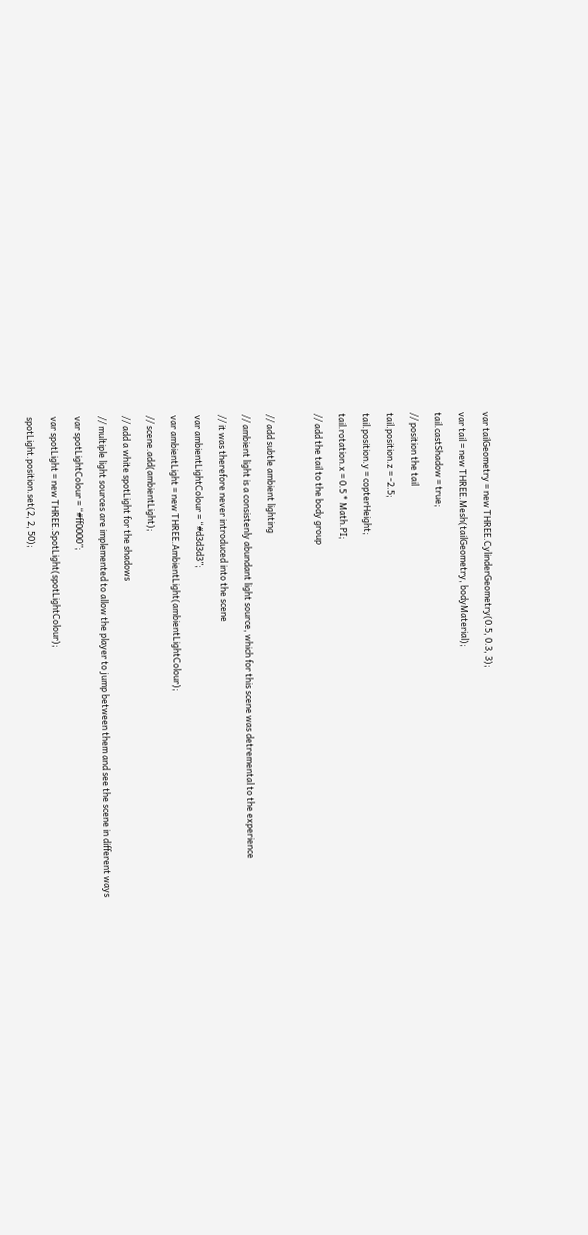var tailGeometry = new THREE.CylinderGeometry(0.5, 0.3, 3);

var tail = new THREE.Mesh(tailGeometry, bodyMaterial);

tail.castShadow = true;

// position the tail

tail.position.z = -2.5;

tail.position.y = copterHeight;

tail.rotation.x = 0.5 * Math.PI;

// add the tail to the body group



// add subtle ambient lighting

// ambient light is a consistenly abundant light source, which for this scene was detremental to the experience

// it was therefore never introduced into the scene

var ambientLightColour = “#d3d3d3”;

var ambientLight = new THREE.AmbientLight(ambientLightColour);

// scene.add(ambientLight);

// add a white spotLight for the shadows

// multiple light sources are implemented to allow the player to jump between them and see the scene in different ways

var spotLightColour = “#ff0000”;

var spotLight = new THREE.SpotLight(spotLightColour);

spotLight.position.set(2, 2, 50);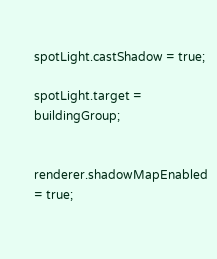spotLight.castShadow = true;

spotLight.target = buildingGroup;


renderer.shadowMapEnabled = true;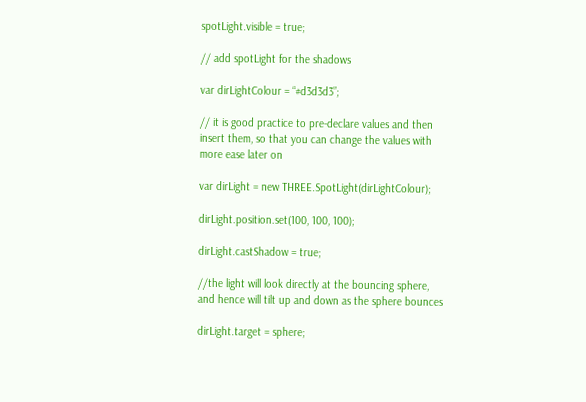spotLight.visible = true;

// add spotLight for the shadows

var dirLightColour = “#d3d3d3”;

// it is good practice to pre-declare values and then insert them, so that you can change the values with more ease later on

var dirLight = new THREE.SpotLight(dirLightColour);

dirLight.position.set(100, 100, 100);

dirLight.castShadow = true;

//the light will look directly at the bouncing sphere, and hence will tilt up and down as the sphere bounces

dirLight.target = sphere;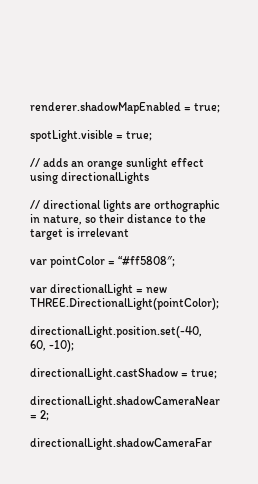renderer.shadowMapEnabled = true;

spotLight.visible = true;

// adds an orange sunlight effect using directionalLights

// directional lights are orthographic in nature, so their distance to the target is irrelevant

var pointColor = “#ff5808″;

var directionalLight = new THREE.DirectionalLight(pointColor);

directionalLight.position.set(-40, 60, -10);

directionalLight.castShadow = true;

directionalLight.shadowCameraNear = 2;

directionalLight.shadowCameraFar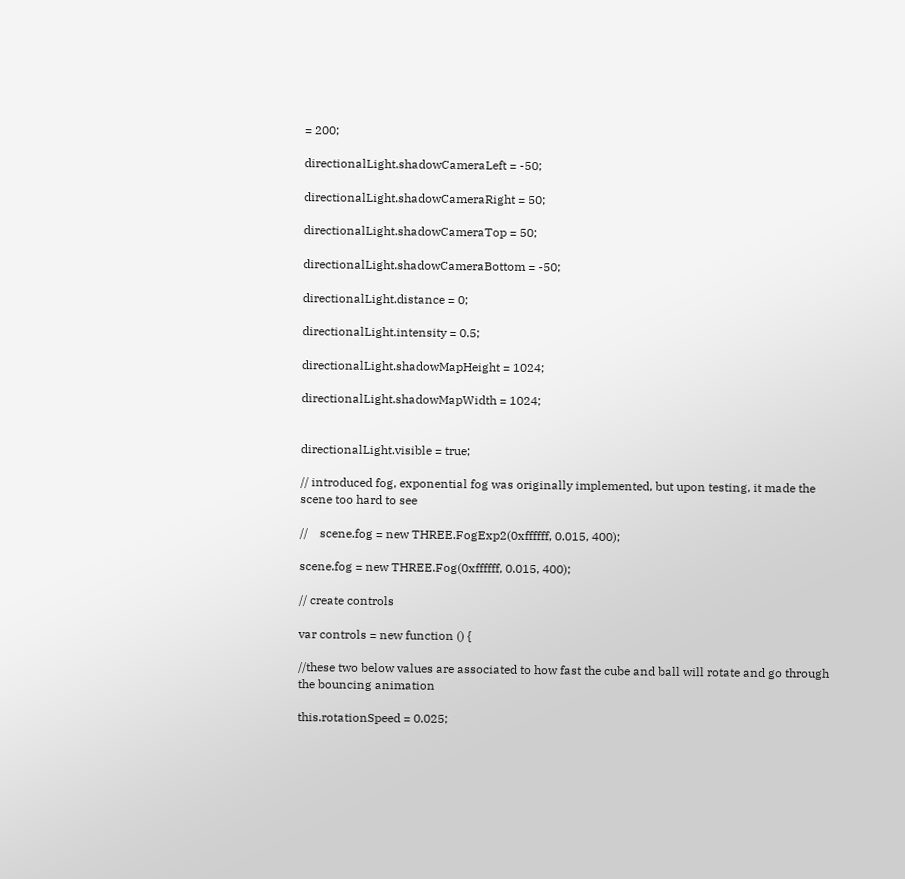= 200;

directionalLight.shadowCameraLeft = -50;

directionalLight.shadowCameraRight = 50;

directionalLight.shadowCameraTop = 50;

directionalLight.shadowCameraBottom = -50;

directionalLight.distance = 0;

directionalLight.intensity = 0.5;

directionalLight.shadowMapHeight = 1024;

directionalLight.shadowMapWidth = 1024;


directionalLight.visible = true;

// introduced fog, exponential fog was originally implemented, but upon testing, it made the scene too hard to see

//    scene.fog = new THREE.FogExp2(0xffffff, 0.015, 400);

scene.fog = new THREE.Fog(0xffffff, 0.015, 400);

// create controls

var controls = new function () {

//these two below values are associated to how fast the cube and ball will rotate and go through the bouncing animation

this.rotationSpeed = 0.025;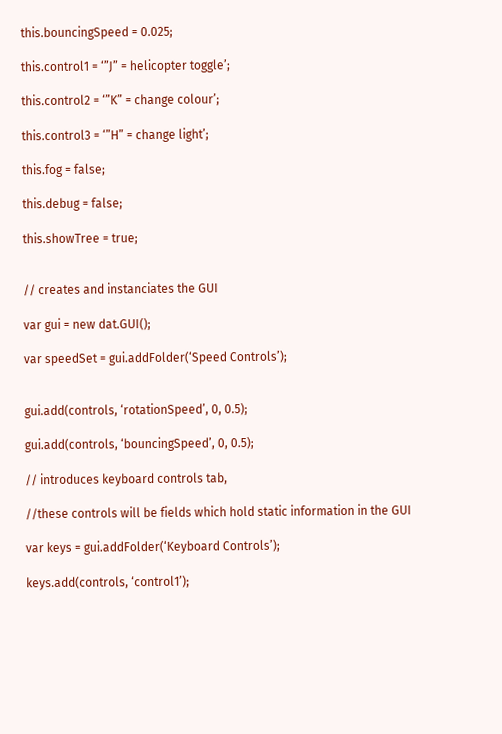this.bouncingSpeed = 0.025;

this.control1 = ‘”J” = helicopter toggle’;

this.control2 = ‘”K” = change colour’;

this.control3 = ‘”H” = change light’;

this.fog = false;

this.debug = false;

this.showTree = true;


// creates and instanciates the GUI

var gui = new dat.GUI();

var speedSet = gui.addFolder(‘Speed Controls’);


gui.add(controls, ‘rotationSpeed’, 0, 0.5);

gui.add(controls, ‘bouncingSpeed’, 0, 0.5);

// introduces keyboard controls tab,

//these controls will be fields which hold static information in the GUI

var keys = gui.addFolder(‘Keyboard Controls’);

keys.add(controls, ‘control1’);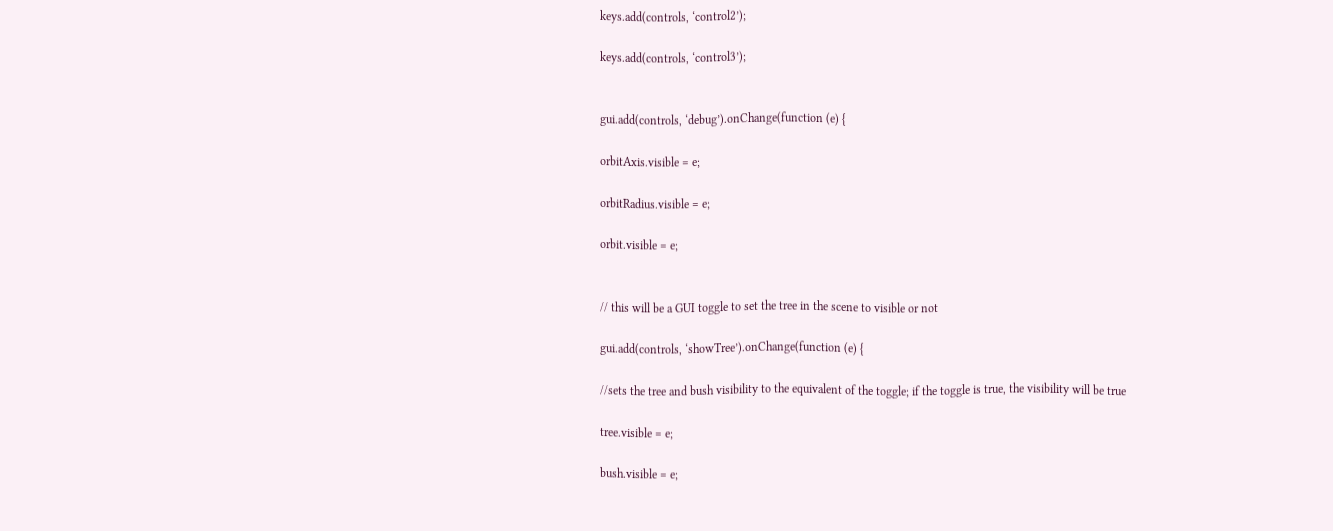keys.add(controls, ‘control2’);

keys.add(controls, ‘control3’);


gui.add(controls, ‘debug’).onChange(function (e) {

orbitAxis.visible = e;

orbitRadius.visible = e;

orbit.visible = e;


// this will be a GUI toggle to set the tree in the scene to visible or not

gui.add(controls, ‘showTree’).onChange(function (e) {

//sets the tree and bush visibility to the equivalent of the toggle; if the toggle is true, the visibility will be true

tree.visible = e;

bush.visible = e;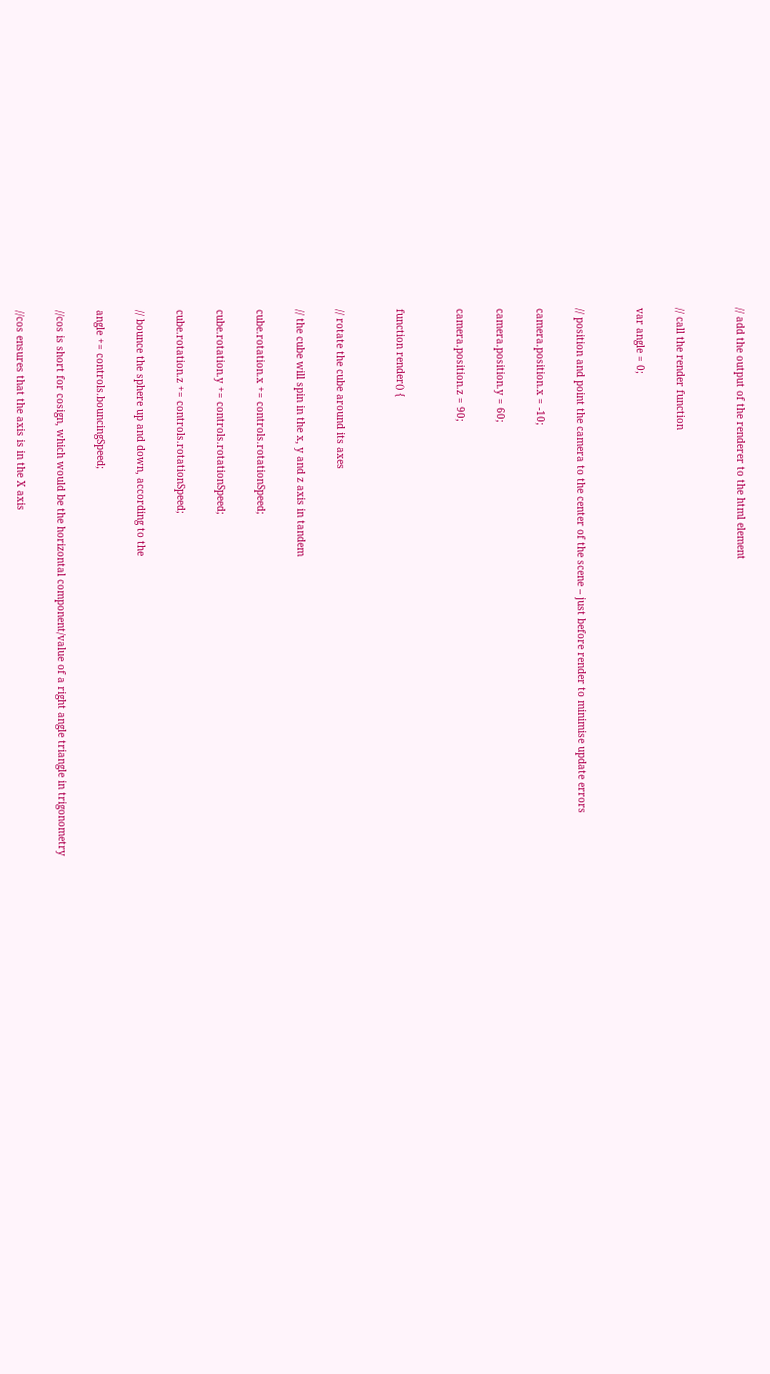// add the output of the renderer to the html element


// call the render function

var angle = 0;


// position and point the camera to the center of the scene – just before render to minimise update errors

camera.position.x = -10;

camera.position.y = 60;

camera.position.z = 90;


function render() {


// rotate the cube around its axes

// the cube will spin in the x, y and z axis in tandem

cube.rotation.x += controls.rotationSpeed;

cube.rotation.y += controls.rotationSpeed;

cube.rotation.z += controls.rotationSpeed;

// bounce the sphere up and down, according to the

angle += controls.bouncingSpeed;

//cos is short for cosign, which would be the horizontal component/value of a right angle triangle in trigonometry

//cos ensures that the axis is in the X axis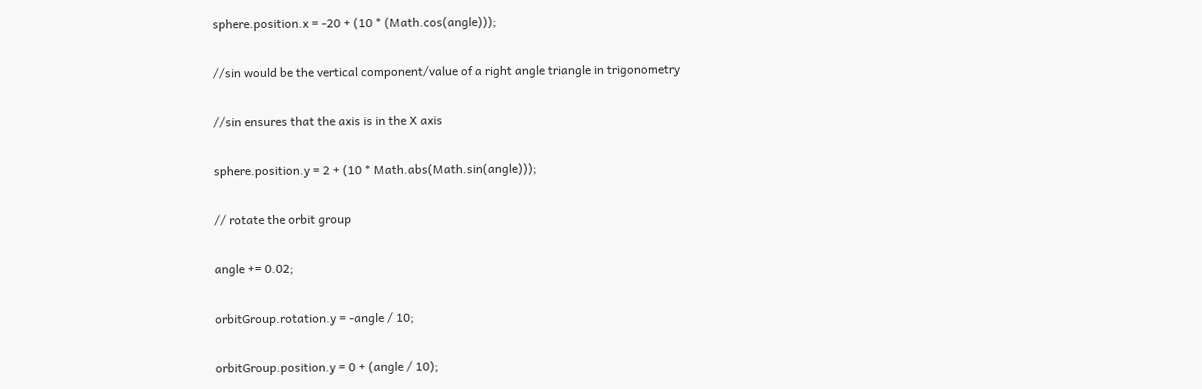sphere.position.x = -20 + (10 * (Math.cos(angle)));

//sin would be the vertical component/value of a right angle triangle in trigonometry

//sin ensures that the axis is in the X axis

sphere.position.y = 2 + (10 * Math.abs(Math.sin(angle)));

// rotate the orbit group

angle += 0.02;

orbitGroup.rotation.y = -angle / 10;

orbitGroup.position.y = 0 + (angle / 10);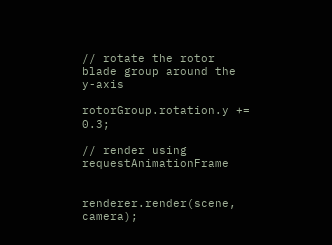// rotate the rotor blade group around the y-axis

rotorGroup.rotation.y += 0.3;

// render using requestAnimationFrame


renderer.render(scene, camera);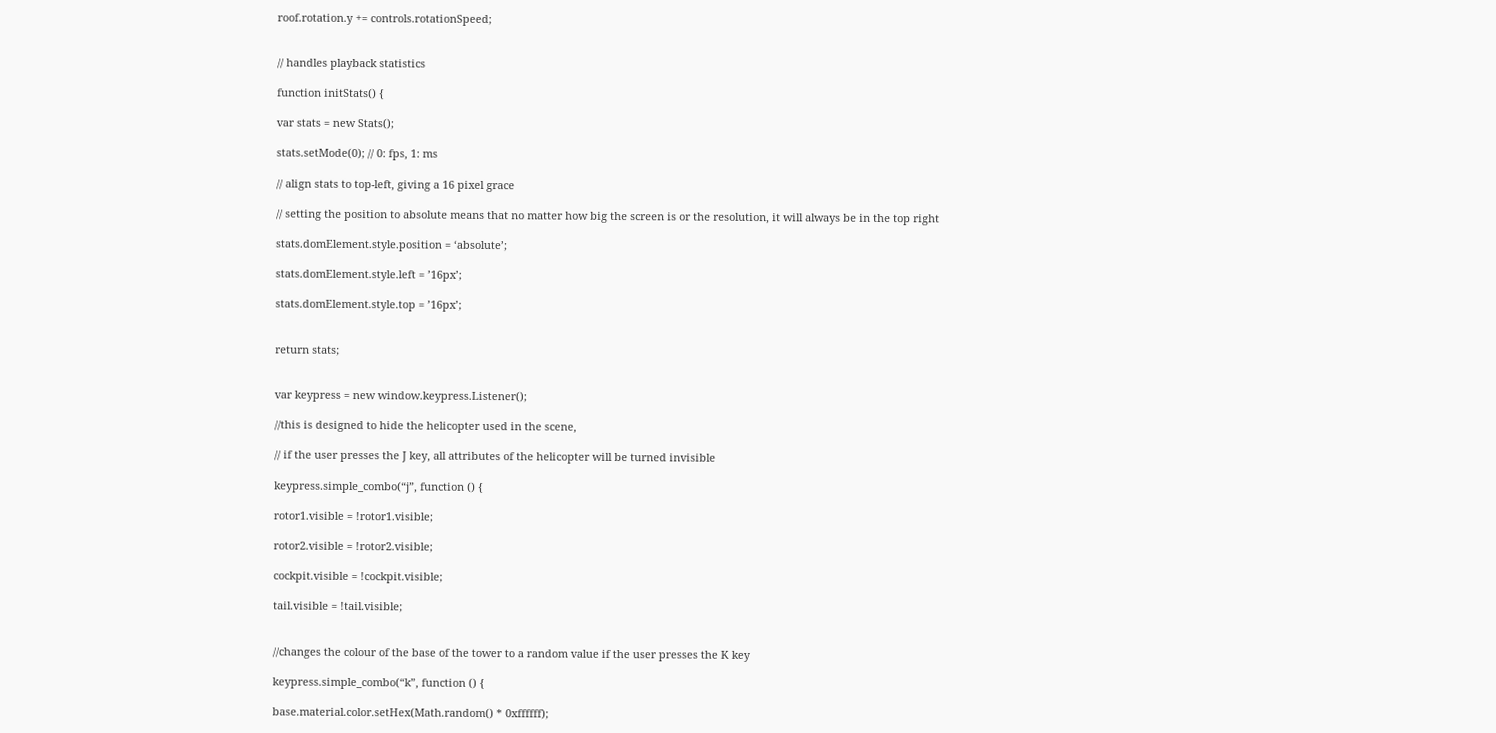roof.rotation.y += controls.rotationSpeed;


// handles playback statistics

function initStats() {

var stats = new Stats();

stats.setMode(0); // 0: fps, 1: ms

// align stats to top-left, giving a 16 pixel grace

// setting the position to absolute means that no matter how big the screen is or the resolution, it will always be in the top right

stats.domElement.style.position = ‘absolute’;

stats.domElement.style.left = ’16px’;

stats.domElement.style.top = ’16px’;


return stats;


var keypress = new window.keypress.Listener();

//this is designed to hide the helicopter used in the scene,

// if the user presses the J key, all attributes of the helicopter will be turned invisible

keypress.simple_combo(“j”, function () {

rotor1.visible = !rotor1.visible;

rotor2.visible = !rotor2.visible;

cockpit.visible = !cockpit.visible;

tail.visible = !tail.visible;


//changes the colour of the base of the tower to a random value if the user presses the K key

keypress.simple_combo(“k”, function () {

base.material.color.setHex(Math.random() * 0xffffff);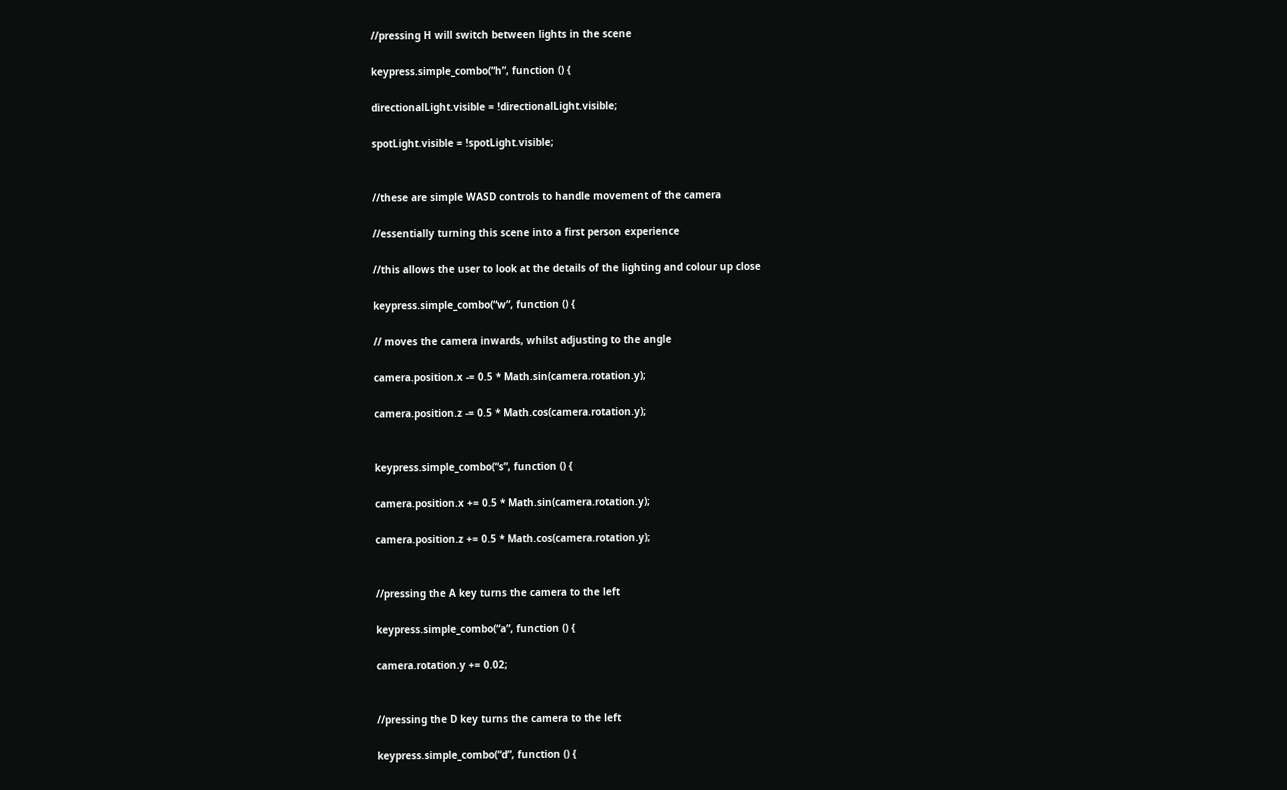//pressing H will switch between lights in the scene

keypress.simple_combo(“h”, function () {

directionalLight.visible = !directionalLight.visible;

spotLight.visible = !spotLight.visible;


//these are simple WASD controls to handle movement of the camera

//essentially turning this scene into a first person experience

//this allows the user to look at the details of the lighting and colour up close

keypress.simple_combo(“w”, function () {

// moves the camera inwards, whilst adjusting to the angle

camera.position.x -= 0.5 * Math.sin(camera.rotation.y);

camera.position.z -= 0.5 * Math.cos(camera.rotation.y);


keypress.simple_combo(“s”, function () {

camera.position.x += 0.5 * Math.sin(camera.rotation.y);

camera.position.z += 0.5 * Math.cos(camera.rotation.y);


//pressing the A key turns the camera to the left

keypress.simple_combo(“a”, function () {

camera.rotation.y += 0.02;


//pressing the D key turns the camera to the left

keypress.simple_combo(“d”, function () {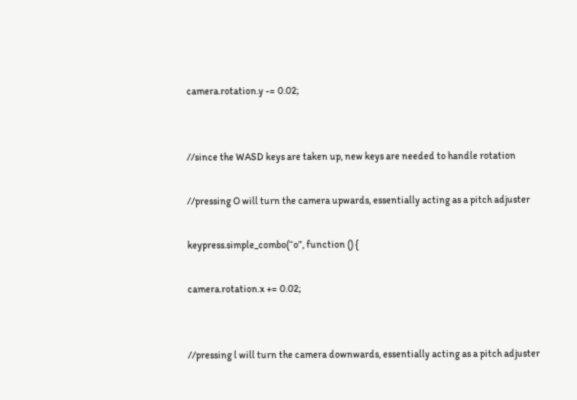camera.rotation.y -= 0.02;


//since the WASD keys are taken up, new keys are needed to handle rotation

//pressing O will turn the camera upwards, essentially acting as a pitch adjuster

keypress.simple_combo(“o”, function () {

camera.rotation.x += 0.02;


//pressing l will turn the camera downwards, essentially acting as a pitch adjuster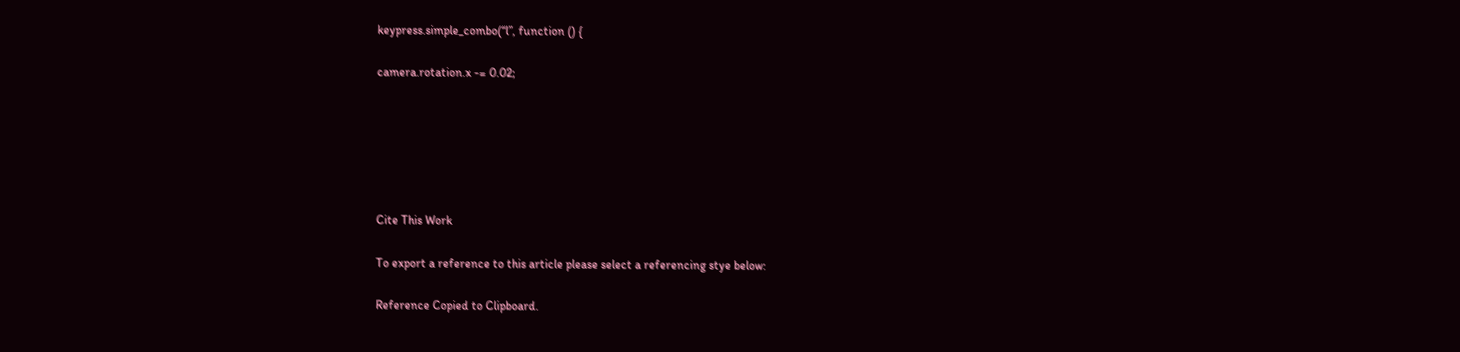keypress.simple_combo(“l”, function () {

camera.rotation.x -= 0.02;






Cite This Work

To export a reference to this article please select a referencing stye below:

Reference Copied to Clipboard.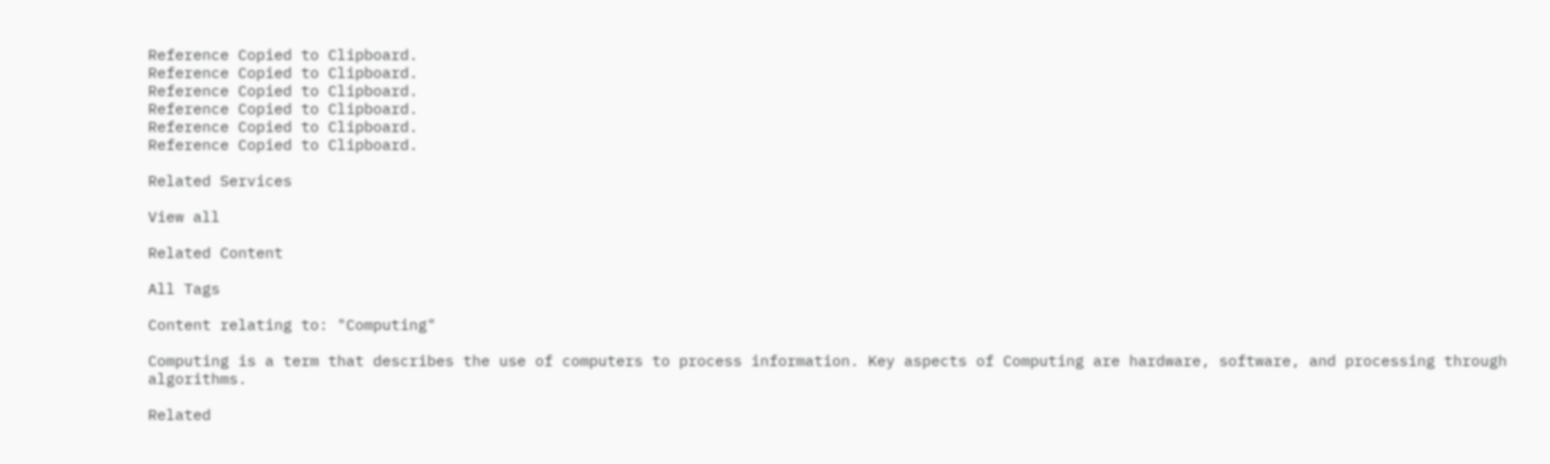Reference Copied to Clipboard.
Reference Copied to Clipboard.
Reference Copied to Clipboard.
Reference Copied to Clipboard.
Reference Copied to Clipboard.
Reference Copied to Clipboard.

Related Services

View all

Related Content

All Tags

Content relating to: "Computing"

Computing is a term that describes the use of computers to process information. Key aspects of Computing are hardware, software, and processing through algorithms.

Related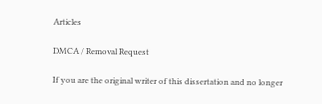Articles

DMCA / Removal Request

If you are the original writer of this dissertation and no longer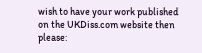wish to have your work published on the UKDiss.com website then please: